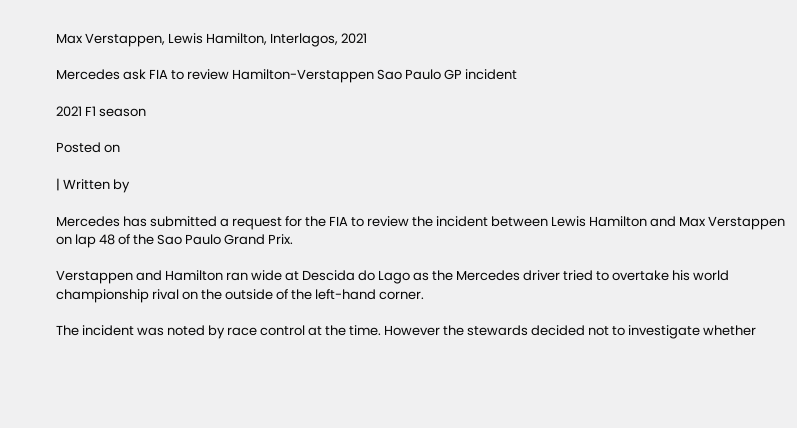Max Verstappen, Lewis Hamilton, Interlagos, 2021

Mercedes ask FIA to review Hamilton-Verstappen Sao Paulo GP incident

2021 F1 season

Posted on

| Written by

Mercedes has submitted a request for the FIA to review the incident between Lewis Hamilton and Max Verstappen on lap 48 of the Sao Paulo Grand Prix.

Verstappen and Hamilton ran wide at Descida do Lago as the Mercedes driver tried to overtake his world championship rival on the outside of the left-hand corner.

The incident was noted by race control at the time. However the stewards decided not to investigate whether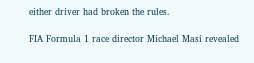either driver had broken the rules.

FIA Formula 1 race director Michael Masi revealed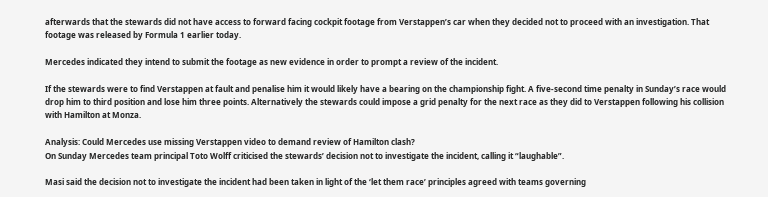afterwards that the stewards did not have access to forward facing cockpit footage from Verstappen’s car when they decided not to proceed with an investigation. That footage was released by Formula 1 earlier today.

Mercedes indicated they intend to submit the footage as new evidence in order to prompt a review of the incident.

If the stewards were to find Verstappen at fault and penalise him it would likely have a bearing on the championship fight. A five-second time penalty in Sunday’s race would drop him to third position and lose him three points. Alternatively the stewards could impose a grid penalty for the next race as they did to Verstappen following his collision with Hamilton at Monza.

Analysis: Could Mercedes use missing Verstappen video to demand review of Hamilton clash?
On Sunday Mercedes team principal Toto Wolff criticised the stewards’ decision not to investigate the incident, calling it “laughable”.

Masi said the decision not to investigate the incident had been taken in light of the ‘let them race’ principles agreed with teams governing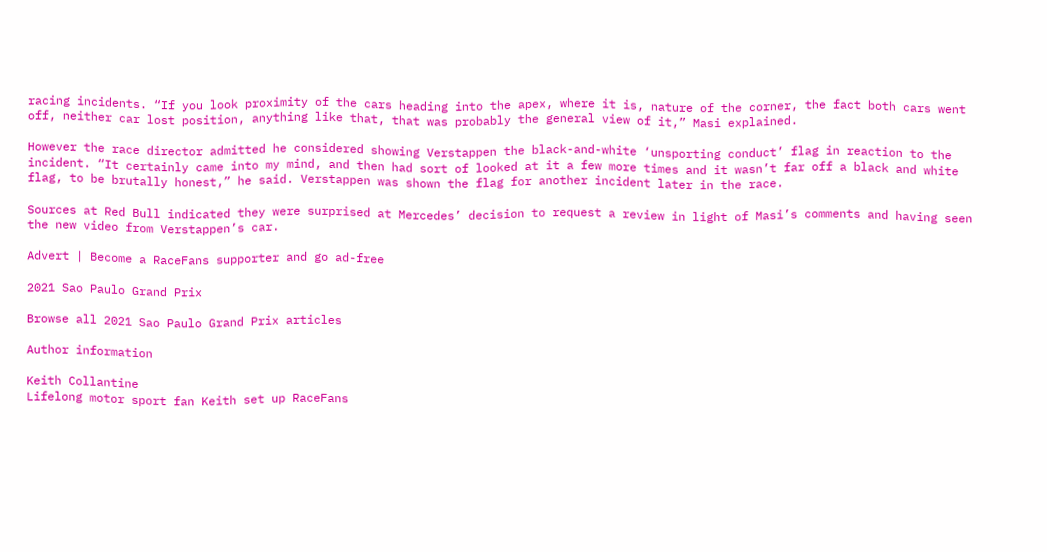racing incidents. “If you look proximity of the cars heading into the apex, where it is, nature of the corner, the fact both cars went off, neither car lost position, anything like that, that was probably the general view of it,” Masi explained.

However the race director admitted he considered showing Verstappen the black-and-white ‘unsporting conduct’ flag in reaction to the incident. “It certainly came into my mind, and then had sort of looked at it a few more times and it wasn’t far off a black and white flag, to be brutally honest,” he said. Verstappen was shown the flag for another incident later in the race.

Sources at Red Bull indicated they were surprised at Mercedes’ decision to request a review in light of Masi’s comments and having seen the new video from Verstappen’s car.

Advert | Become a RaceFans supporter and go ad-free

2021 Sao Paulo Grand Prix

Browse all 2021 Sao Paulo Grand Prix articles

Author information

Keith Collantine
Lifelong motor sport fan Keith set up RaceFans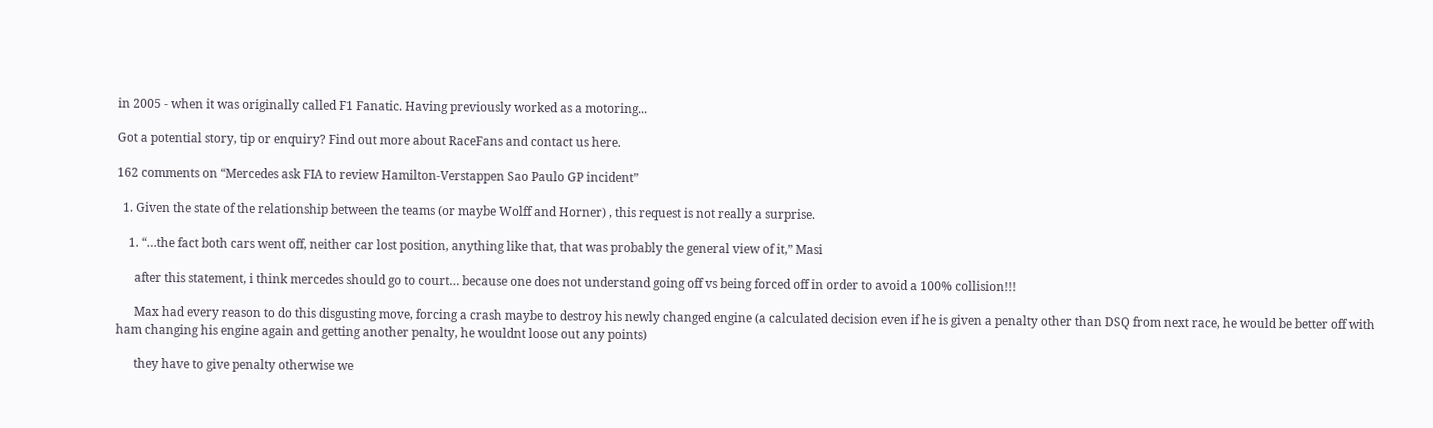in 2005 - when it was originally called F1 Fanatic. Having previously worked as a motoring...

Got a potential story, tip or enquiry? Find out more about RaceFans and contact us here.

162 comments on “Mercedes ask FIA to review Hamilton-Verstappen Sao Paulo GP incident”

  1. Given the state of the relationship between the teams (or maybe Wolff and Horner) , this request is not really a surprise.

    1. “…the fact both cars went off, neither car lost position, anything like that, that was probably the general view of it,” Masi

      after this statement, i think mercedes should go to court… because one does not understand going off vs being forced off in order to avoid a 100% collision!!!

      Max had every reason to do this disgusting move, forcing a crash maybe to destroy his newly changed engine (a calculated decision even if he is given a penalty other than DSQ from next race, he would be better off with ham changing his engine again and getting another penalty, he wouldnt loose out any points)

      they have to give penalty otherwise we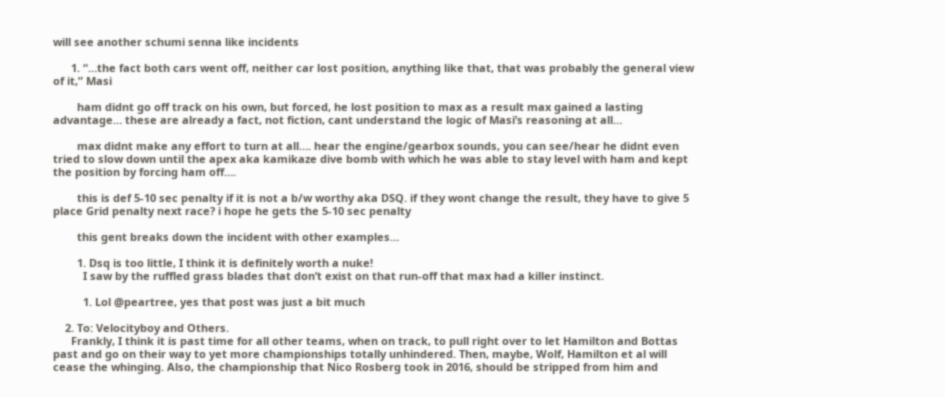will see another schumi senna like incidents

      1. “…the fact both cars went off, neither car lost position, anything like that, that was probably the general view of it,” Masi

        ham didnt go off track on his own, but forced, he lost position to max as a result max gained a lasting advantage… these are already a fact, not fiction, cant understand the logic of Masi’s reasoning at all…

        max didnt make any effort to turn at all…. hear the engine/gearbox sounds, you can see/hear he didnt even tried to slow down until the apex aka kamikaze dive bomb with which he was able to stay level with ham and kept the position by forcing ham off….

        this is def 5-10 sec penalty if it is not a b/w worthy aka DSQ. if they wont change the result, they have to give 5 place Grid penalty next race? i hope he gets the 5-10 sec penalty

        this gent breaks down the incident with other examples…

        1. Dsq is too little, I think it is definitely worth a nuke!
          I saw by the ruffled grass blades that don’t exist on that run-off that max had a killer instinct.

          1. Lol @peartree, yes that post was just a bit much

    2. To: Velocityboy and Others.
      Frankly, I think it is past time for all other teams, when on track, to pull right over to let Hamilton and Bottas past and go on their way to yet more championships totally unhindered. Then, maybe, Wolf, Hamilton et al will cease the whinging. Also, the championship that Nico Rosberg took in 2016, should be stripped from him and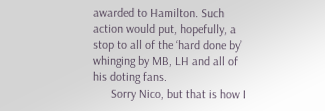awarded to Hamilton. Such action would put, hopefully, a stop to all of the ‘hard done by’ whinging by MB, LH and all of his doting fans.
      Sorry Nico, but that is how I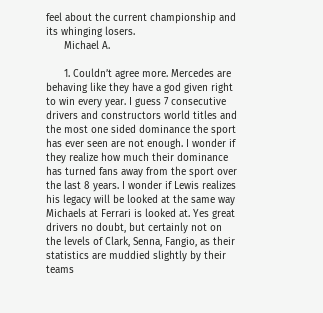feel about the current championship and its whinging losers.
      Michael A.

      1. Couldn’t agree more. Mercedes are behaving like they have a god given right to win every year. I guess 7 consecutive drivers and constructors world titles and the most one sided dominance the sport has ever seen are not enough. I wonder if they realize how much their dominance has turned fans away from the sport over the last 8 years. I wonder if Lewis realizes his legacy will be looked at the same way Michaels at Ferrari is looked at. Yes great drivers no doubt, but certainly not on the levels of Clark, Senna, Fangio, as their statistics are muddied slightly by their teams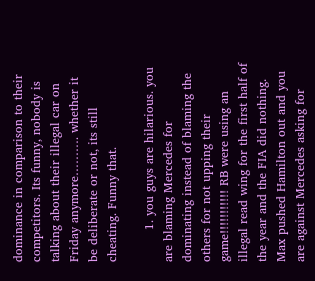dominance in comparison to their competitors. Its funny, nobody is talking about their illegal car on Friday anymore………. whether it be deliberate or not, its still cheating. Funny that.

        1. you guys are hilarious. you are blaming Mercedes for dominating instead of blaming the others for not upping their game!!!!!!!!!!! RB were using an illegal read wing for the first half of the year and the FIA did nothing. Max pushed Hamilton out and you are against Mercedes asking for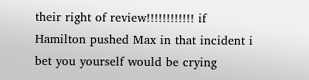their right of review!!!!!!!!!!!! if Hamilton pushed Max in that incident i bet you yourself would be crying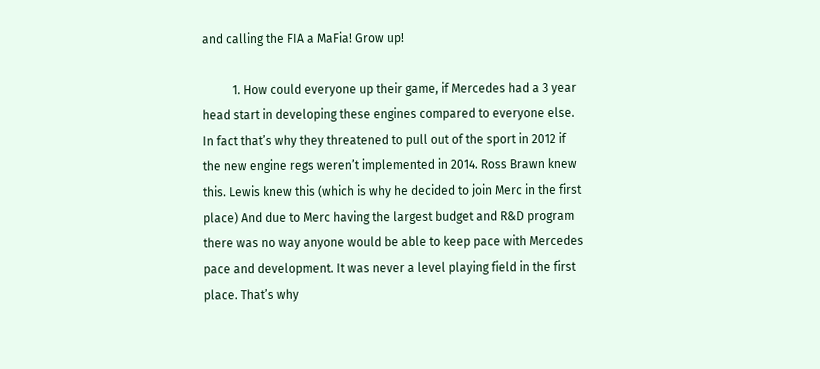and calling the FIA a MaFia! Grow up!

          1. How could everyone up their game, if Mercedes had a 3 year head start in developing these engines compared to everyone else. In fact that’s why they threatened to pull out of the sport in 2012 if the new engine regs weren’t implemented in 2014. Ross Brawn knew this. Lewis knew this (which is why he decided to join Merc in the first place) And due to Merc having the largest budget and R&D program there was no way anyone would be able to keep pace with Mercedes pace and development. It was never a level playing field in the first place. That’s why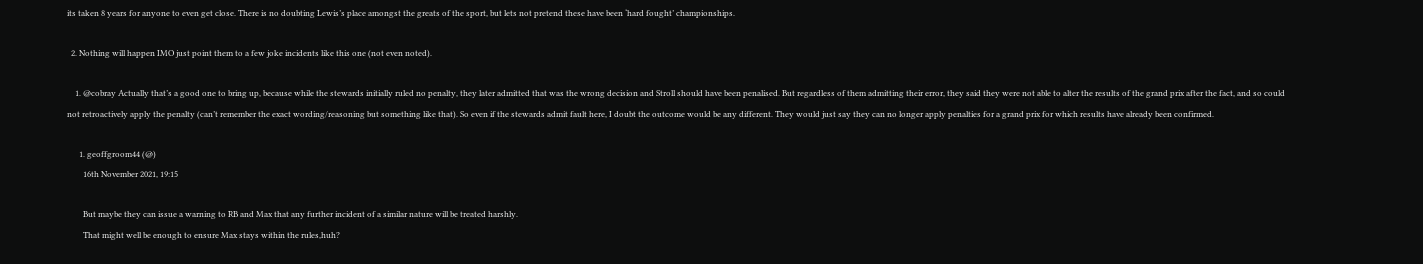its taken 8 years for anyone to even get close. There is no doubting Lewis’s place amongst the greats of the sport, but lets not pretend these have been ‘hard fought’ championships.

  2. Nothing will happen IMO just point them to a few joke incidents like this one (not even noted).

    1. @cobray Actually that’s a good one to bring up, because while the stewards initially ruled no penalty, they later admitted that was the wrong decision and Stroll should have been penalised. But regardless of them admitting their error, they said they were not able to alter the results of the grand prix after the fact, and so could not retroactively apply the penalty (can’t remember the exact wording/reasoning but something like that). So even if the stewards admit fault here, I doubt the outcome would be any different. They would just say they can no longer apply penalties for a grand prix for which results have already been confirmed.

      1. geoffgroom44 (@)
        16th November 2021, 19:15

        But maybe they can issue a warning to RB and Max that any further incident of a similar nature will be treated harshly.
        That might well be enough to ensure Max stays within the rules,huh?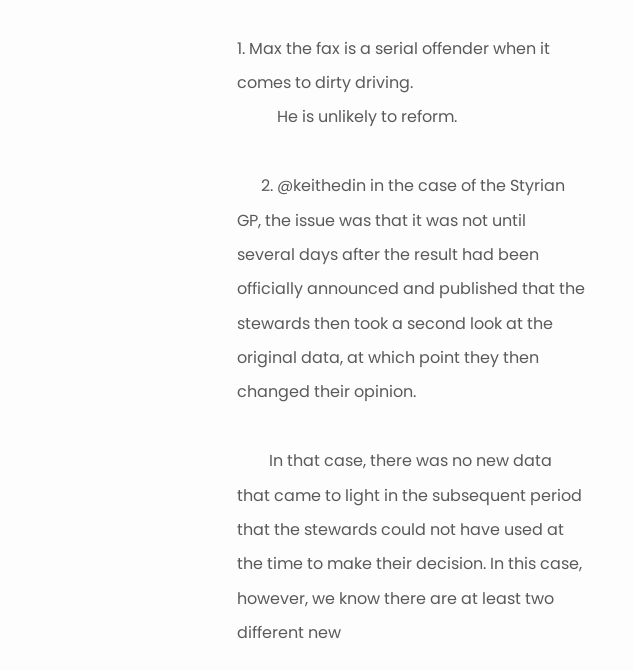1. Max the fax is a serial offender when it comes to dirty driving.
          He is unlikely to reform.

      2. @keithedin in the case of the Styrian GP, the issue was that it was not until several days after the result had been officially announced and published that the stewards then took a second look at the original data, at which point they then changed their opinion.

        In that case, there was no new data that came to light in the subsequent period that the stewards could not have used at the time to make their decision. In this case, however, we know there are at least two different new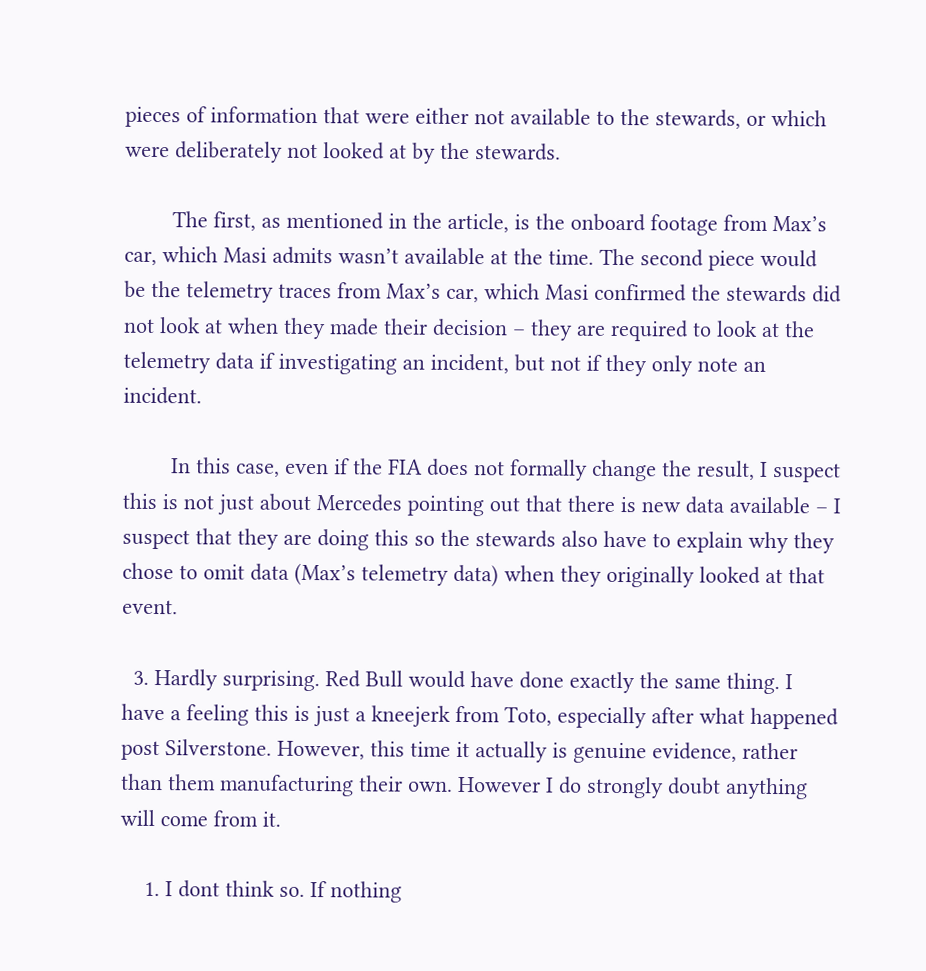pieces of information that were either not available to the stewards, or which were deliberately not looked at by the stewards.

        The first, as mentioned in the article, is the onboard footage from Max’s car, which Masi admits wasn’t available at the time. The second piece would be the telemetry traces from Max’s car, which Masi confirmed the stewards did not look at when they made their decision – they are required to look at the telemetry data if investigating an incident, but not if they only note an incident.

        In this case, even if the FIA does not formally change the result, I suspect this is not just about Mercedes pointing out that there is new data available – I suspect that they are doing this so the stewards also have to explain why they chose to omit data (Max’s telemetry data) when they originally looked at that event.

  3. Hardly surprising. Red Bull would have done exactly the same thing. I have a feeling this is just a kneejerk from Toto, especially after what happened post Silverstone. However, this time it actually is genuine evidence, rather than them manufacturing their own. However I do strongly doubt anything will come from it.

    1. I dont think so. If nothing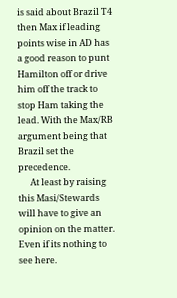is said about Brazil T4 then Max if leading points wise in AD has a good reason to punt Hamilton off or drive him off the track to stop Ham taking the lead. With the Max/RB argument being that Brazil set the precedence.
      At least by raising this Masi/Stewards will have to give an opinion on the matter. Even if its nothing to see here.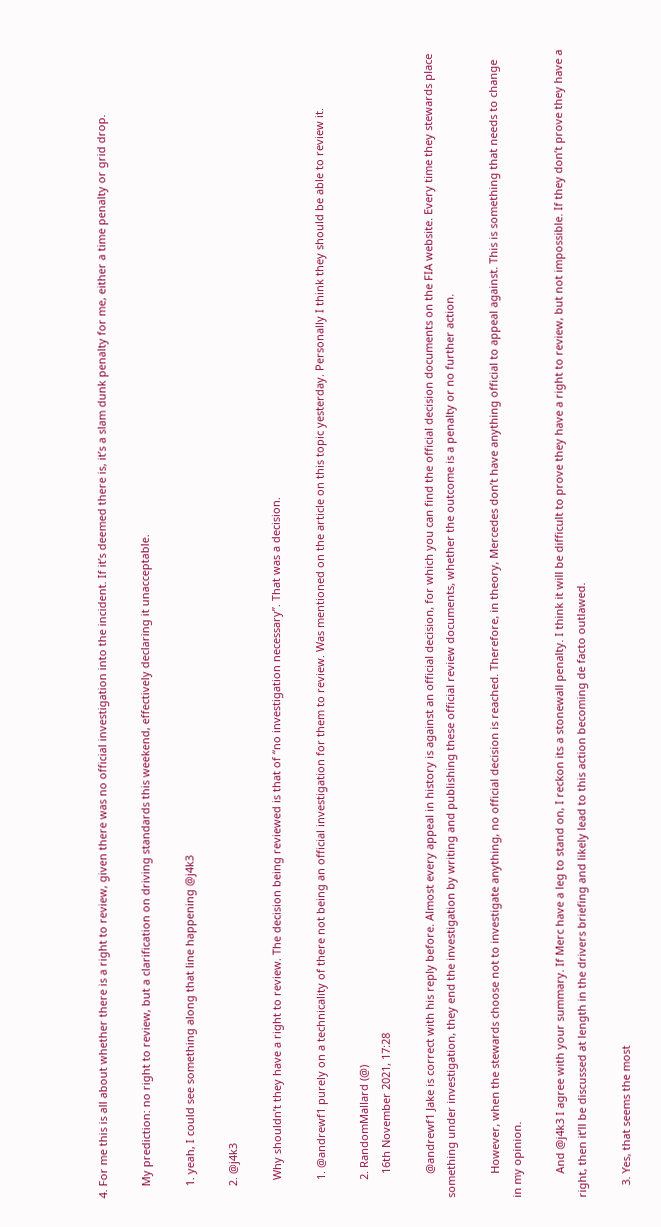4. For me this is all about whether there is a right to review, given there was no official investigation into the incident. If it’s deemed there is, it’s a slam dunk penalty for me, either a time penalty or grid drop.

    My prediction: no right to review, but a clarification on driving standards this weekend, effectively declaring it unacceptable.

    1. yeah, I could see something along that line happening @j4k3

    2. @j4k3

      Why shouldn’t they have a right to review. The decision being reviewed is that of “no investigation necessary”. That was a decision.

      1. @andrewf1 purely on a technicality of there not being an official investigation for them to review. Was mentioned on the article on this topic yesterday. Personally I think they should be able to review it.

      2. RandomMallard (@)
        16th November 2021, 17:28

        @andrewf1 Jake is correct with his reply before. Almost every appeal in history is against an official decision, for which you can find the official decision documents on the FIA website. Every time they stewards place something under investigation, they end the investigation by writing and publishing these official review documents, whether the outcome is a penalty or no further action.

        However, when the stewards choose not to investigate anything, no official decision is reached. Therefore, in theory, Mercedes don’t have anything official to appeal against. This is something that needs to change in my opinion.

        And @j4k3 I agree with your summary. If Merc have a leg to stand on, I reckon its a stonewall penalty. I think it will be difficult to prove they have a right to review, but not impossible. If they don’t prove they have a right, then it’ll be discussed at length in the drivers briefing and likely lead to this action becoming de facto outlawed.

    3. Yes, that seems the most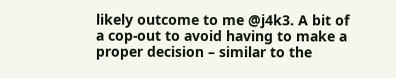likely outcome to me @j4k3. A bit of a cop-out to avoid having to make a proper decision – similar to the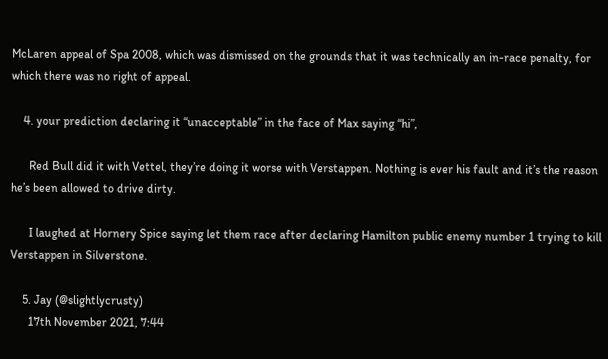McLaren appeal of Spa 2008, which was dismissed on the grounds that it was technically an in-race penalty, for which there was no right of appeal.

    4. your prediction declaring it “unacceptable” in the face of Max saying “hi”,

      Red Bull did it with Vettel, they’re doing it worse with Verstappen. Nothing is ever his fault and it’s the reason he’s been allowed to drive dirty.

      I laughed at Hornery Spice saying let them race after declaring Hamilton public enemy number 1 trying to kill Verstappen in Silverstone.

    5. Jay (@slightlycrusty)
      17th November 2021, 7:44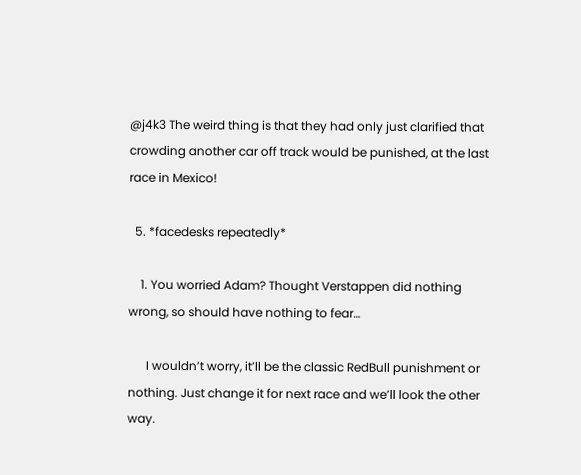@j4k3 The weird thing is that they had only just clarified that crowding another car off track would be punished, at the last race in Mexico!

  5. *facedesks repeatedly*

    1. You worried Adam? Thought Verstappen did nothing wrong, so should have nothing to fear…

      I wouldn’t worry, it’ll be the classic RedBull punishment or nothing. Just change it for next race and we’ll look the other way.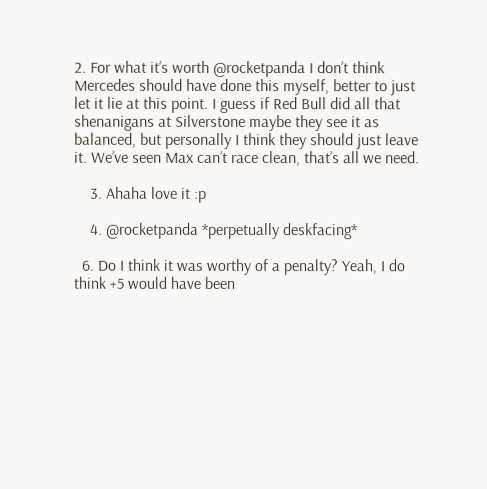2. For what it’s worth @rocketpanda I don’t think Mercedes should have done this myself, better to just let it lie at this point. I guess if Red Bull did all that shenanigans at Silverstone maybe they see it as balanced, but personally I think they should just leave it. We’ve seen Max can’t race clean, that’s all we need.

    3. Ahaha love it :p

    4. @rocketpanda *perpetually deskfacing*

  6. Do I think it was worthy of a penalty? Yeah, I do think +5 would have been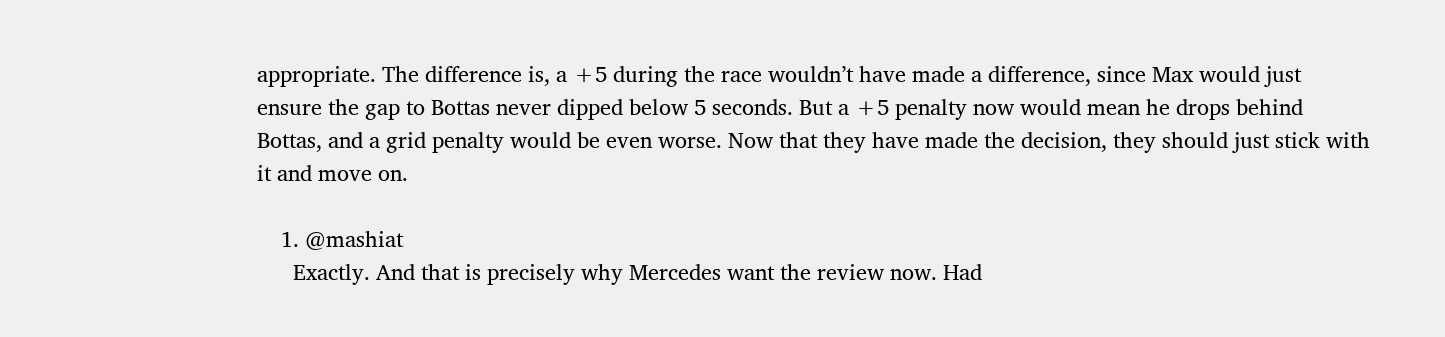appropriate. The difference is, a +5 during the race wouldn’t have made a difference, since Max would just ensure the gap to Bottas never dipped below 5 seconds. But a +5 penalty now would mean he drops behind Bottas, and a grid penalty would be even worse. Now that they have made the decision, they should just stick with it and move on.

    1. @mashiat
      Exactly. And that is precisely why Mercedes want the review now. Had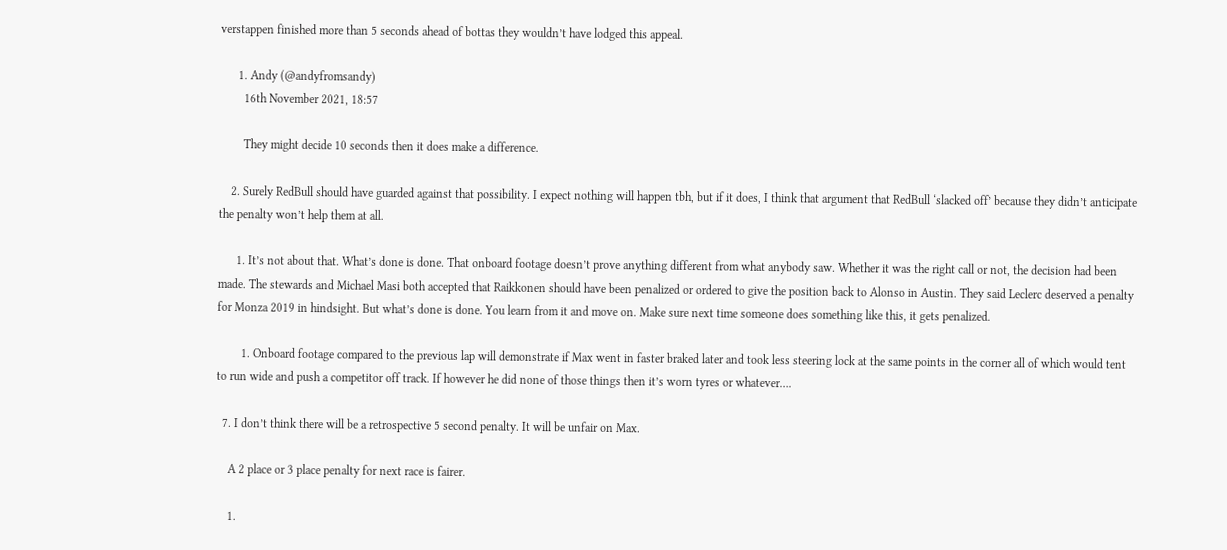verstappen finished more than 5 seconds ahead of bottas they wouldn’t have lodged this appeal.

      1. Andy (@andyfromsandy)
        16th November 2021, 18:57

        They might decide 10 seconds then it does make a difference.

    2. Surely RedBull should have guarded against that possibility. I expect nothing will happen tbh, but if it does, I think that argument that RedBull ‘slacked off’ because they didn’t anticipate the penalty won’t help them at all.

      1. It’s not about that. What’s done is done. That onboard footage doesn’t prove anything different from what anybody saw. Whether it was the right call or not, the decision had been made. The stewards and Michael Masi both accepted that Raikkonen should have been penalized or ordered to give the position back to Alonso in Austin. They said Leclerc deserved a penalty for Monza 2019 in hindsight. But what’s done is done. You learn from it and move on. Make sure next time someone does something like this, it gets penalized.

        1. Onboard footage compared to the previous lap will demonstrate if Max went in faster braked later and took less steering lock at the same points in the corner all of which would tent to run wide and push a competitor off track. If however he did none of those things then it’s worn tyres or whatever….

  7. I don’t think there will be a retrospective 5 second penalty. It will be unfair on Max.

    A 2 place or 3 place penalty for next race is fairer.

    1.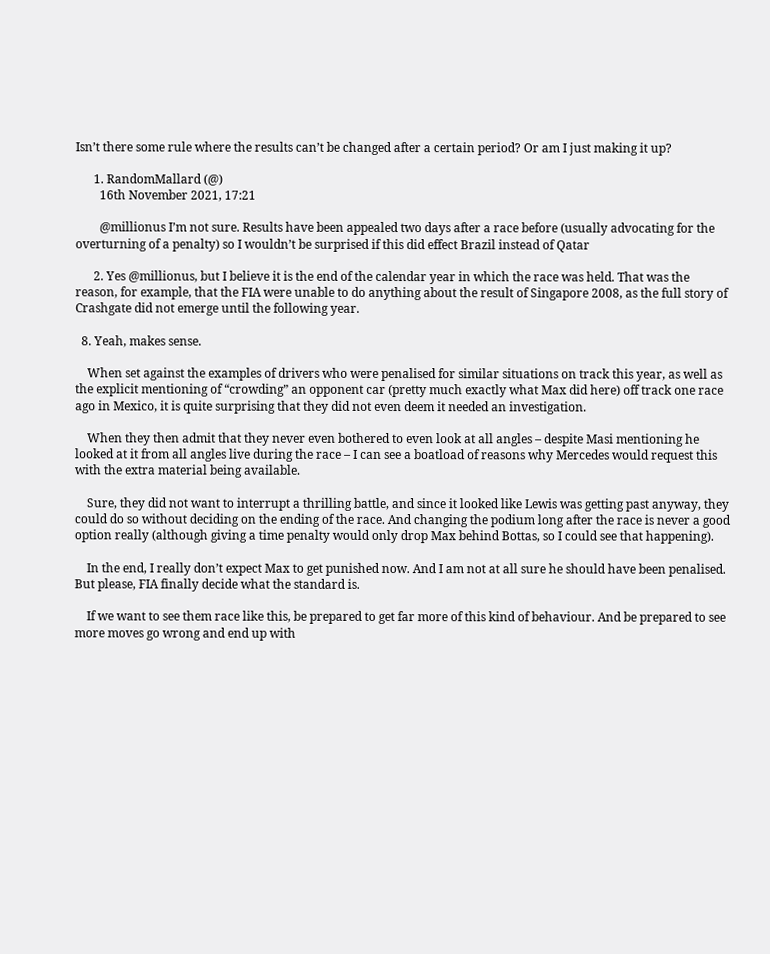Isn’t there some rule where the results can’t be changed after a certain period? Or am I just making it up?

      1. RandomMallard (@)
        16th November 2021, 17:21

        @millionus I’m not sure. Results have been appealed two days after a race before (usually advocating for the overturning of a penalty) so I wouldn’t be surprised if this did effect Brazil instead of Qatar

      2. Yes @millionus, but I believe it is the end of the calendar year in which the race was held. That was the reason, for example, that the FIA were unable to do anything about the result of Singapore 2008, as the full story of Crashgate did not emerge until the following year.

  8. Yeah, makes sense.

    When set against the examples of drivers who were penalised for similar situations on track this year, as well as the explicit mentioning of “crowding” an opponent car (pretty much exactly what Max did here) off track one race ago in Mexico, it is quite surprising that they did not even deem it needed an investigation.

    When they then admit that they never even bothered to even look at all angles – despite Masi mentioning he looked at it from all angles live during the race – I can see a boatload of reasons why Mercedes would request this with the extra material being available.

    Sure, they did not want to interrupt a thrilling battle, and since it looked like Lewis was getting past anyway, they could do so without deciding on the ending of the race. And changing the podium long after the race is never a good option really (although giving a time penalty would only drop Max behind Bottas, so I could see that happening).

    In the end, I really don’t expect Max to get punished now. And I am not at all sure he should have been penalised. But please, FIA finally decide what the standard is.

    If we want to see them race like this, be prepared to get far more of this kind of behaviour. And be prepared to see more moves go wrong and end up with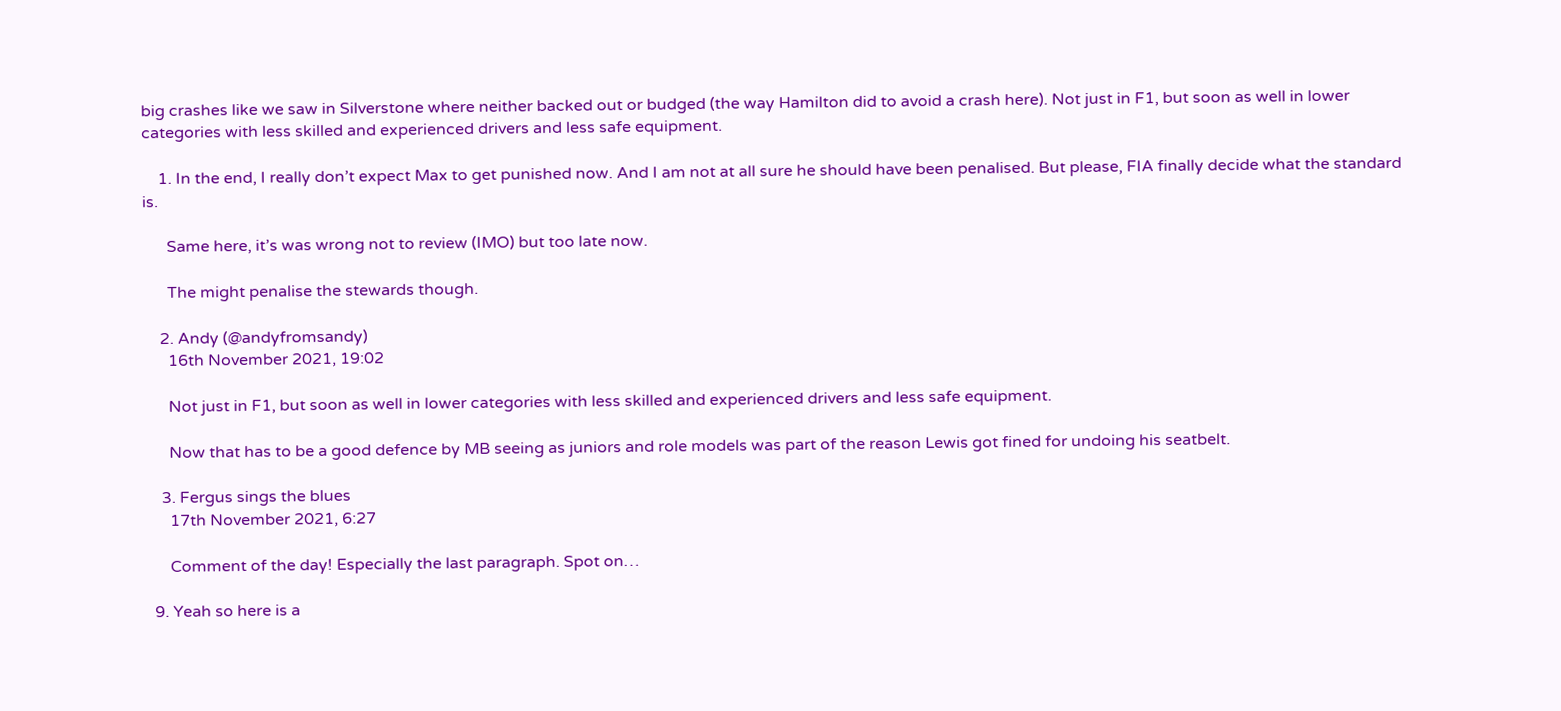big crashes like we saw in Silverstone where neither backed out or budged (the way Hamilton did to avoid a crash here). Not just in F1, but soon as well in lower categories with less skilled and experienced drivers and less safe equipment.

    1. In the end, I really don’t expect Max to get punished now. And I am not at all sure he should have been penalised. But please, FIA finally decide what the standard is.

      Same here, it’s was wrong not to review (IMO) but too late now.

      The might penalise the stewards though.

    2. Andy (@andyfromsandy)
      16th November 2021, 19:02

      Not just in F1, but soon as well in lower categories with less skilled and experienced drivers and less safe equipment.

      Now that has to be a good defence by MB seeing as juniors and role models was part of the reason Lewis got fined for undoing his seatbelt.

    3. Fergus sings the blues
      17th November 2021, 6:27

      Comment of the day! Especially the last paragraph. Spot on…

  9. Yeah so here is a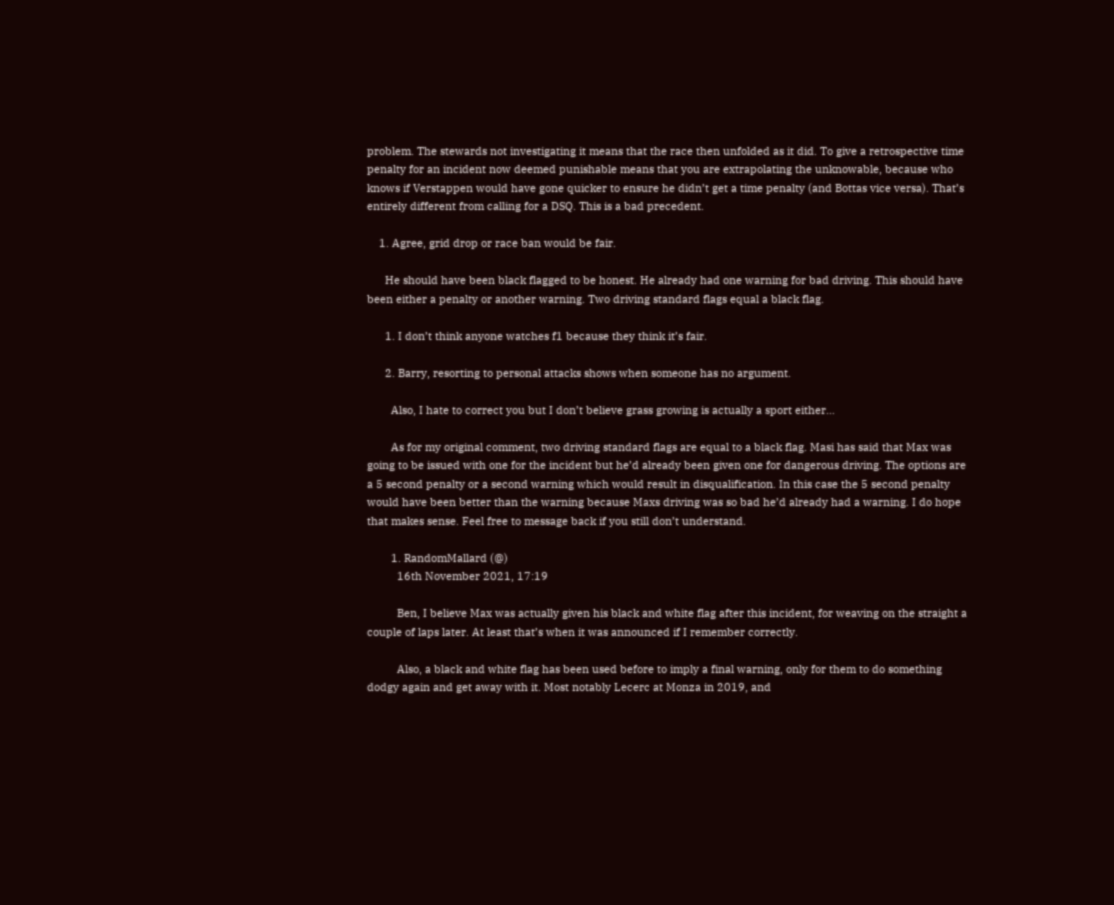problem. The stewards not investigating it means that the race then unfolded as it did. To give a retrospective time penalty for an incident now deemed punishable means that you are extrapolating the unknowable, because who knows if Verstappen would have gone quicker to ensure he didn’t get a time penalty (and Bottas vice versa). That’s entirely different from calling for a DSQ. This is a bad precedent.

    1. Agree, grid drop or race ban would be fair.

      He should have been black flagged to be honest. He already had one warning for bad driving. This should have been either a penalty or another warning. Two driving standard flags equal a black flag.

      1. I don’t think anyone watches f1 because they think it’s fair.

      2. Barry, resorting to personal attacks shows when someone has no argument.

        Also, I hate to correct you but I don’t believe grass growing is actually a sport either…

        As for my original comment, two driving standard flags are equal to a black flag. Masi has said that Max was going to be issued with one for the incident but he’d already been given one for dangerous driving. The options are a 5 second penalty or a second warning which would result in disqualification. In this case the 5 second penalty would have been better than the warning because Maxs driving was so bad he’d already had a warning. I do hope that makes sense. Feel free to message back if you still don’t understand.

        1. RandomMallard (@)
          16th November 2021, 17:19

          Ben, I believe Max was actually given his black and white flag after this incident, for weaving on the straight a couple of laps later. At least that’s when it was announced if I remember correctly.

          Also, a black and white flag has been used before to imply a final warning, only for them to do something dodgy again and get away with it. Most notably Lecerc at Monza in 2019, and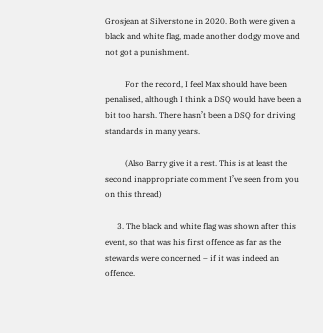Grosjean at Silverstone in 2020. Both were given a black and white flag, made another dodgy move and not got a punishment.

          For the record, I feel Max should have been penalised, although I think a DSQ would have been a bit too harsh. There hasn’t been a DSQ for driving standards in many years.

          (Also Barry give it a rest. This is at least the second inappropriate comment I’ve seen from you on this thread)

      3. The black and white flag was shown after this event, so that was his first offence as far as the stewards were concerned – if it was indeed an offence.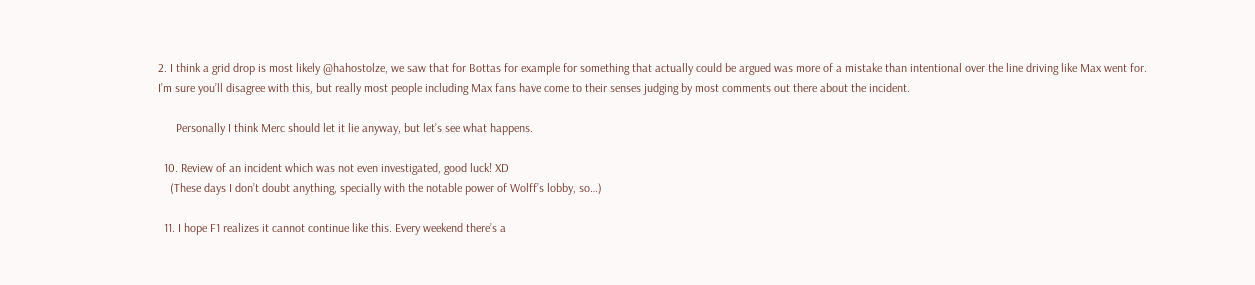2. I think a grid drop is most likely @hahostolze, we saw that for Bottas for example for something that actually could be argued was more of a mistake than intentional over the line driving like Max went for. I’m sure you’ll disagree with this, but really most people including Max fans have come to their senses judging by most comments out there about the incident.

      Personally I think Merc should let it lie anyway, but let’s see what happens.

  10. Review of an incident which was not even investigated, good luck! XD
    (These days I don’t doubt anything, specially with the notable power of Wolff’s lobby, so…)

  11. I hope F1 realizes it cannot continue like this. Every weekend there’s a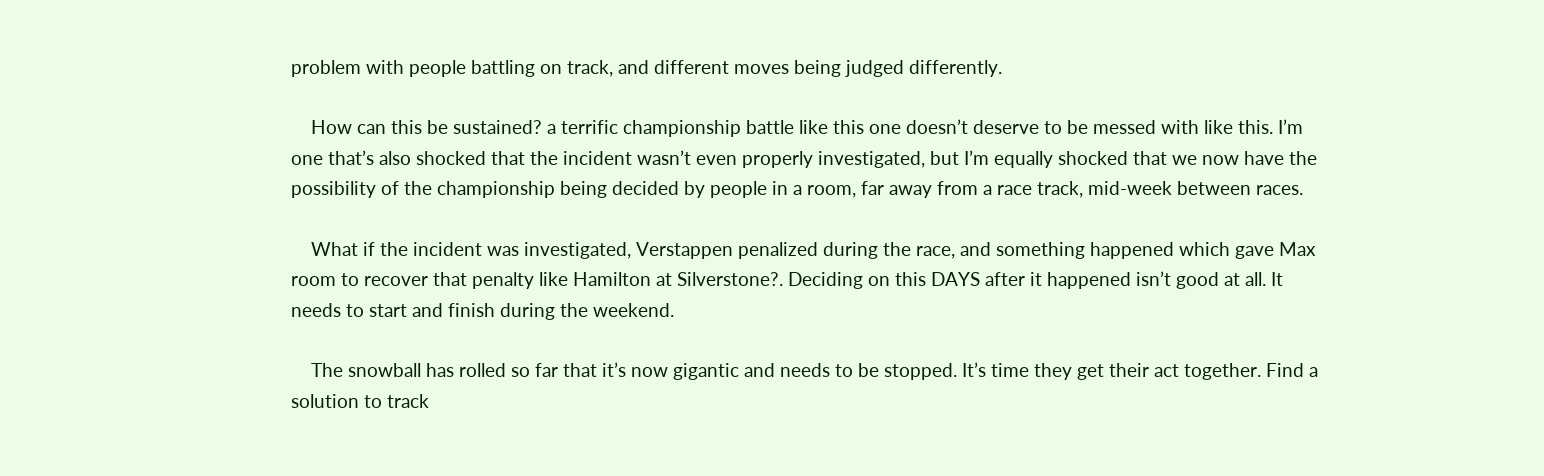problem with people battling on track, and different moves being judged differently.

    How can this be sustained? a terrific championship battle like this one doesn’t deserve to be messed with like this. I’m one that’s also shocked that the incident wasn’t even properly investigated, but I’m equally shocked that we now have the possibility of the championship being decided by people in a room, far away from a race track, mid-week between races.

    What if the incident was investigated, Verstappen penalized during the race, and something happened which gave Max room to recover that penalty like Hamilton at Silverstone?. Deciding on this DAYS after it happened isn’t good at all. It needs to start and finish during the weekend.

    The snowball has rolled so far that it’s now gigantic and needs to be stopped. It’s time they get their act together. Find a solution to track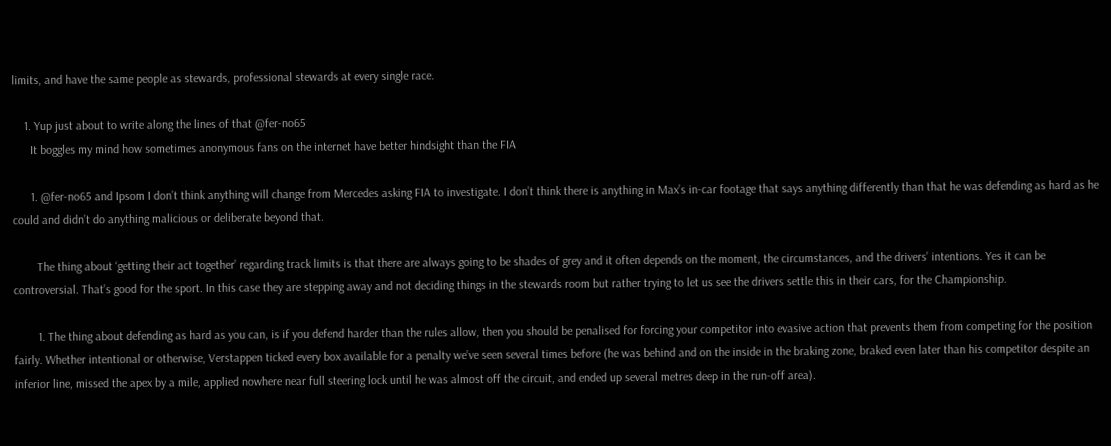limits, and have the same people as stewards, professional stewards at every single race.

    1. Yup just about to write along the lines of that @fer-no65
      It boggles my mind how sometimes anonymous fans on the internet have better hindsight than the FIA

      1. @fer-no65 and Ipsom I don’t think anything will change from Mercedes asking FIA to investigate. I don’t think there is anything in Max’s in-car footage that says anything differently than that he was defending as hard as he could and didn’t do anything malicious or deliberate beyond that.

        The thing about ‘getting their act together’ regarding track limits is that there are always going to be shades of grey and it often depends on the moment, the circumstances, and the drivers’ intentions. Yes it can be controversial. That’s good for the sport. In this case they are stepping away and not deciding things in the stewards room but rather trying to let us see the drivers settle this in their cars, for the Championship.

        1. The thing about defending as hard as you can, is if you defend harder than the rules allow, then you should be penalised for forcing your competitor into evasive action that prevents them from competing for the position fairly. Whether intentional or otherwise, Verstappen ticked every box available for a penalty we’ve seen several times before (he was behind and on the inside in the braking zone, braked even later than his competitor despite an inferior line, missed the apex by a mile, applied nowhere near full steering lock until he was almost off the circuit, and ended up several metres deep in the run-off area).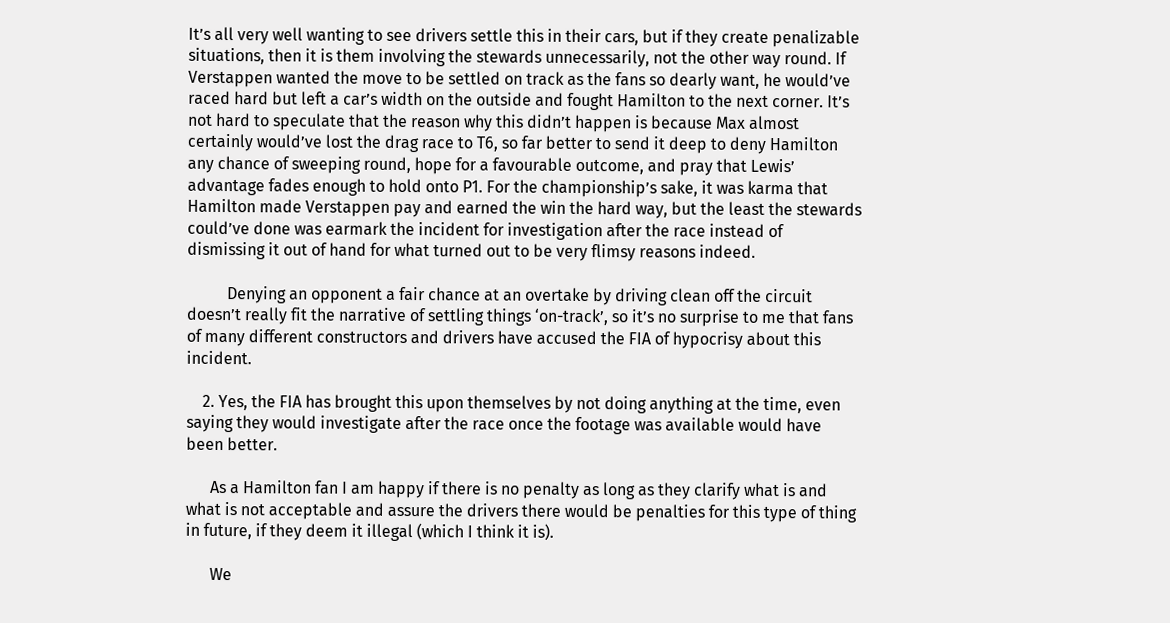It’s all very well wanting to see drivers settle this in their cars, but if they create penalizable situations, then it is them involving the stewards unnecessarily, not the other way round. If Verstappen wanted the move to be settled on track as the fans so dearly want, he would’ve raced hard but left a car’s width on the outside and fought Hamilton to the next corner. It’s not hard to speculate that the reason why this didn’t happen is because Max almost certainly would’ve lost the drag race to T6, so far better to send it deep to deny Hamilton any chance of sweeping round, hope for a favourable outcome, and pray that Lewis’ advantage fades enough to hold onto P1. For the championship’s sake, it was karma that Hamilton made Verstappen pay and earned the win the hard way, but the least the stewards could’ve done was earmark the incident for investigation after the race instead of dismissing it out of hand for what turned out to be very flimsy reasons indeed.

          Denying an opponent a fair chance at an overtake by driving clean off the circuit doesn’t really fit the narrative of settling things ‘on-track’, so it’s no surprise to me that fans of many different constructors and drivers have accused the FIA of hypocrisy about this incident.

    2. Yes, the FIA has brought this upon themselves by not doing anything at the time, even saying they would investigate after the race once the footage was available would have been better.

      As a Hamilton fan I am happy if there is no penalty as long as they clarify what is and what is not acceptable and assure the drivers there would be penalties for this type of thing in future, if they deem it illegal (which I think it is).

      We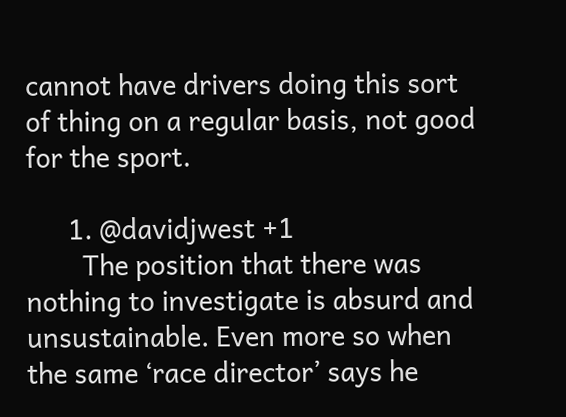cannot have drivers doing this sort of thing on a regular basis, not good for the sport.

      1. @davidjwest +1
        The position that there was nothing to investigate is absurd and unsustainable. Even more so when the same ‘race director’ says he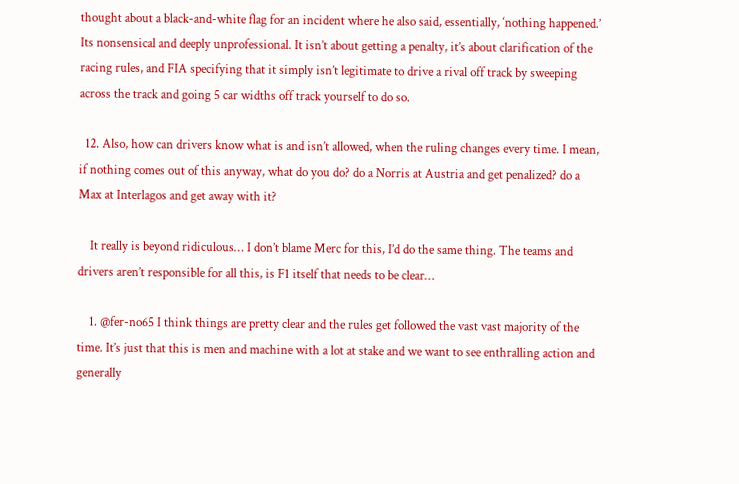thought about a black-and-white flag for an incident where he also said, essentially, ‘nothing happened.’ Its nonsensical and deeply unprofessional. It isn’t about getting a penalty, it’s about clarification of the racing rules, and FIA specifying that it simply isn’t legitimate to drive a rival off track by sweeping across the track and going 5 car widths off track yourself to do so.

  12. Also, how can drivers know what is and isn’t allowed, when the ruling changes every time. I mean, if nothing comes out of this anyway, what do you do? do a Norris at Austria and get penalized? do a Max at Interlagos and get away with it?

    It really is beyond ridiculous… I don’t blame Merc for this, I’d do the same thing. The teams and drivers aren’t responsible for all this, is F1 itself that needs to be clear…

    1. @fer-no65 I think things are pretty clear and the rules get followed the vast vast majority of the time. It’s just that this is men and machine with a lot at stake and we want to see enthralling action and generally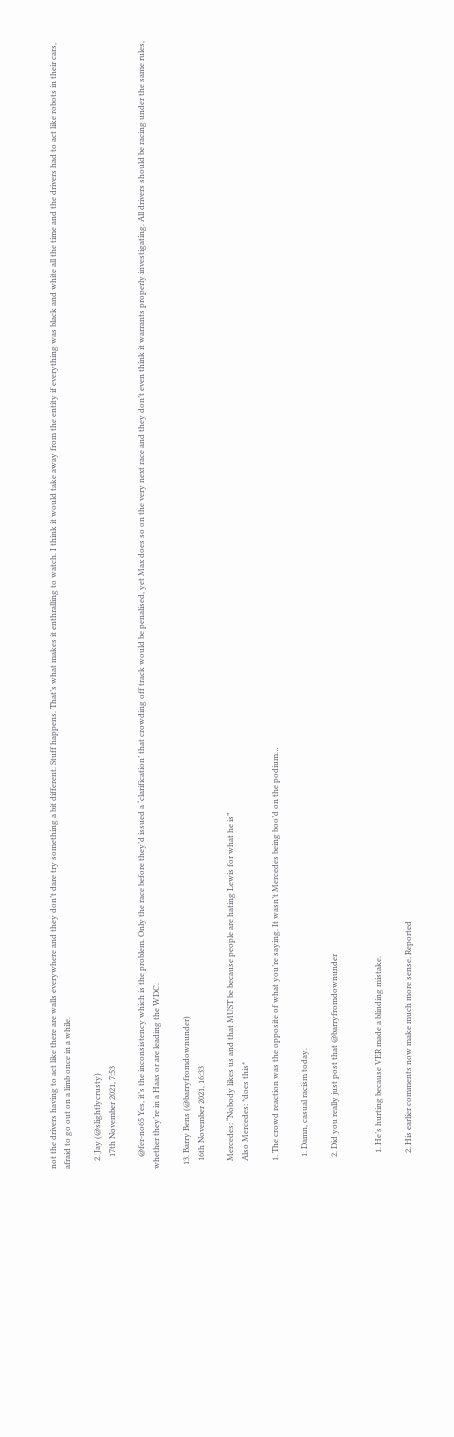not the drivers having to act like there are walls everywhere and they don’t dare try something a bit different. Stuff happens. That’s what makes it enthralling to watch. I think it would take away from the entity if everything was black and white all the time and the drivers had to act like robots in their cars, afraid to go out on a limb once in a while.

    2. Jay (@slightlycrusty)
      17th November 2021, 7:53

      @fer-no65 Yes, it’s the inconsistency which is the problem. Only the race before they’d issued a ‘clarification’ that crowding off track would be penalised, yet Max does so on the very next race and they don’t even think it warrants properly investigating. All drivers should be racing under the same rules, whether they’re in a Haas or are leading the WDC.

  13. Barry Bens (@barryfromdownunder)
    16th November 2021, 16:33

    Mercedes: “Nobody likes us and that MUST be because people are hating Lewis for what he is”
    Also Mercedes: *does this*

    1. The crowd reaction was the opposite of what you’re saying. It wasn’t Mercedes being boo’d on the podium…

      1. Damn, casual racism today.

      2. Did you really just post that @barryfromdownunder


        1. He’s hurting because VER made a blinding mistake.

        2. His earlier comments now make much more sense. Reported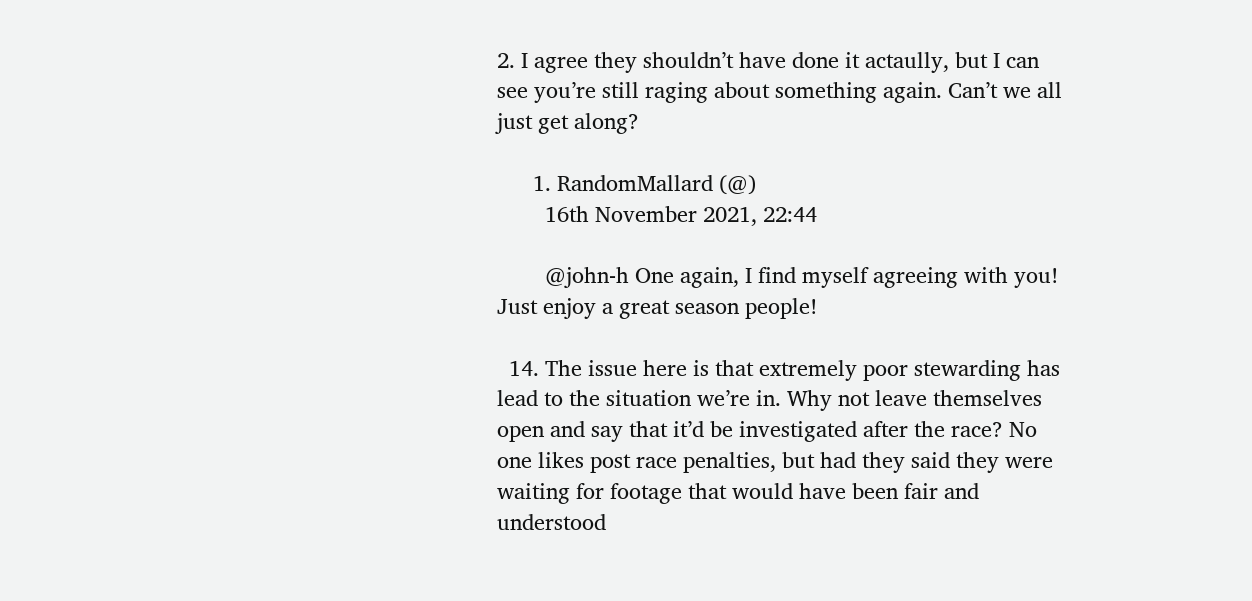2. I agree they shouldn’t have done it actaully, but I can see you’re still raging about something again. Can’t we all just get along?

      1. RandomMallard (@)
        16th November 2021, 22:44

        @john-h One again, I find myself agreeing with you! Just enjoy a great season people!

  14. The issue here is that extremely poor stewarding has lead to the situation we’re in. Why not leave themselves open and say that it’d be investigated after the race? No one likes post race penalties, but had they said they were waiting for footage that would have been fair and understood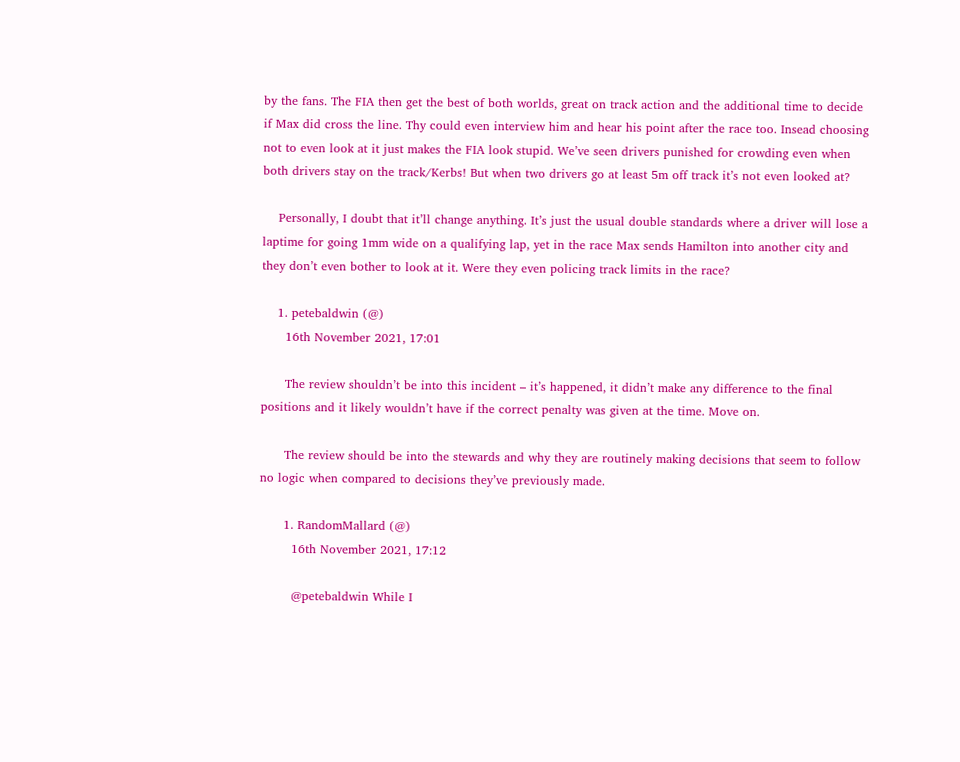by the fans. The FIA then get the best of both worlds, great on track action and the additional time to decide if Max did cross the line. Thy could even interview him and hear his point after the race too. Insead choosing not to even look at it just makes the FIA look stupid. We’ve seen drivers punished for crowding even when both drivers stay on the track/Kerbs! But when two drivers go at least 5m off track it’s not even looked at?

    Personally, I doubt that it’ll change anything. It’s just the usual double standards where a driver will lose a laptime for going 1mm wide on a qualifying lap, yet in the race Max sends Hamilton into another city and they don’t even bother to look at it. Were they even policing track limits in the race?

    1. petebaldwin (@)
      16th November 2021, 17:01

      The review shouldn’t be into this incident – it’s happened, it didn’t make any difference to the final positions and it likely wouldn’t have if the correct penalty was given at the time. Move on.

      The review should be into the stewards and why they are routinely making decisions that seem to follow no logic when compared to decisions they’ve previously made.

      1. RandomMallard (@)
        16th November 2021, 17:12

        @petebaldwin While I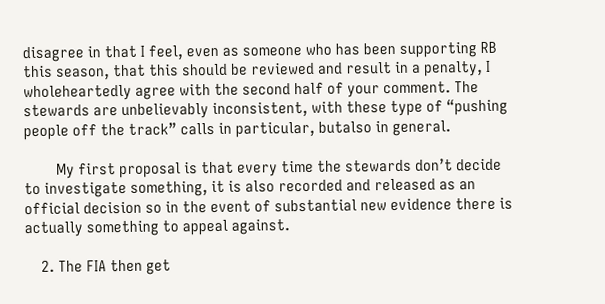disagree in that I feel, even as someone who has been supporting RB this season, that this should be reviewed and result in a penalty, I wholeheartedly agree with the second half of your comment. The stewards are unbelievably inconsistent, with these type of “pushing people off the track” calls in particular, butalso in general.

        My first proposal is that every time the stewards don’t decide to investigate something, it is also recorded and released as an official decision so in the event of substantial new evidence there is actually something to appeal against.

    2. The FIA then get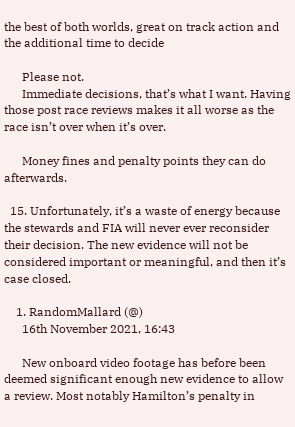the best of both worlds, great on track action and the additional time to decide

      Please not.
      Immediate decisions, that’s what I want. Having those post race reviews makes it all worse as the race isn’t over when it’s over.

      Money fines and penalty points they can do afterwards.

  15. Unfortunately, it’s a waste of energy because the stewards and FIA will never ever reconsider their decision. The new evidence will not be considered important or meaningful, and then it’s case closed.

    1. RandomMallard (@)
      16th November 2021, 16:43

      New onboard video footage has before been deemed significant enough new evidence to allow a review. Most notably Hamilton’s penalty in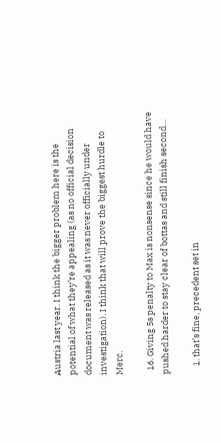Austria last year. I think the bigger problem here is the potential of what they’re appealing (as no official decision document was released as it was never officially under investigation). I think that will prove the biggest hurdle to Merc.

  16. Giving 5s penalty to Max is nonsense since he would have pushed harder to stay clear of bottas and still finish second…

    1. that’s fine, precedent set in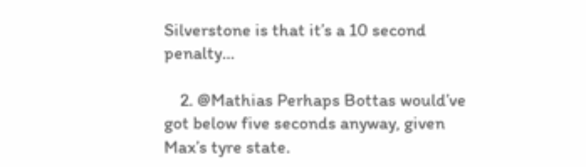Silverstone is that it’s a 10 second penalty…

    2. @Mathias Perhaps Bottas would’ve got below five seconds anyway, given Max’s tyre state.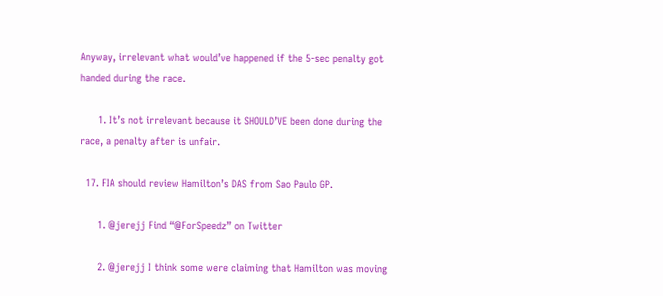Anyway, irrelevant what would’ve happened if the 5-sec penalty got handed during the race.

      1. It’s not irrelevant because it SHOULD’VE been done during the race, a penalty after is unfair.

  17. FIA should review Hamilton’s DAS from Sao Paulo GP.

      1. @jerejj Find “@ForSpeedz” on Twitter

      2. @jerejj I think some were claiming that Hamilton was moving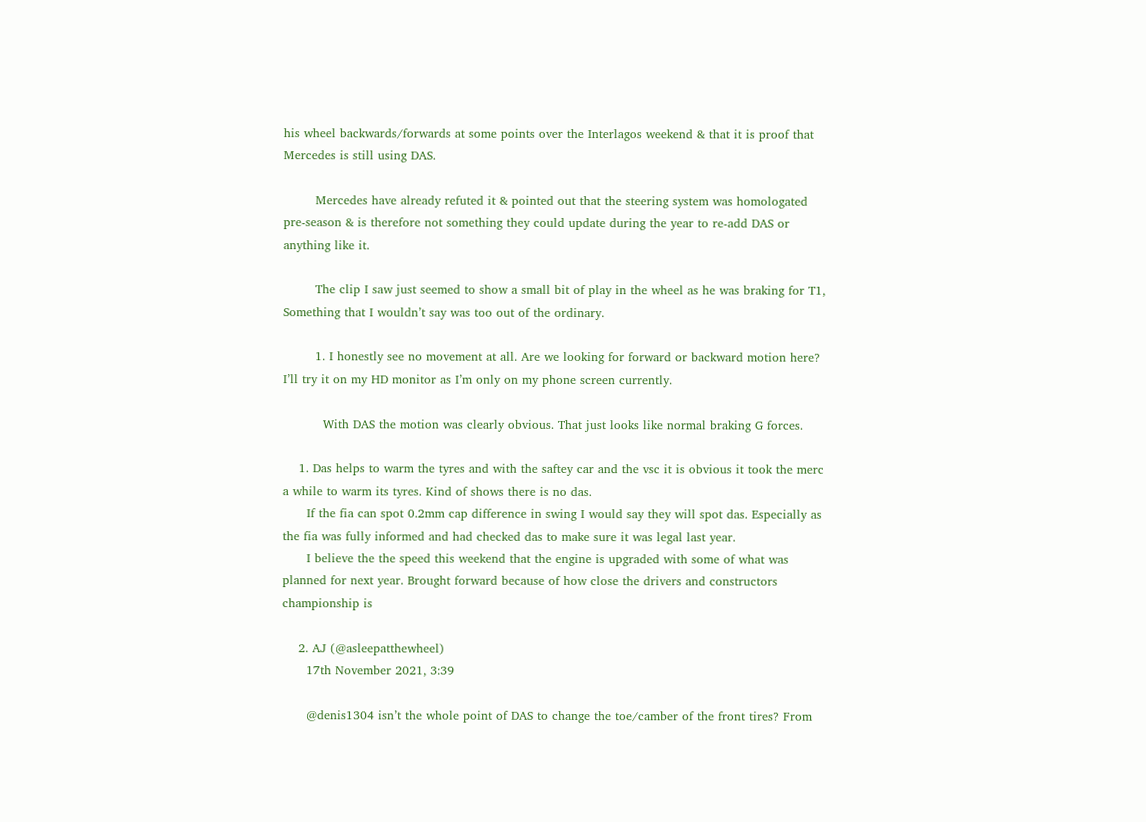his wheel backwards/forwards at some points over the Interlagos weekend & that it is proof that Mercedes is still using DAS.

        Mercedes have already refuted it & pointed out that the steering system was homologated pre-season & is therefore not something they could update during the year to re-add DAS or anything like it.

        The clip I saw just seemed to show a small bit of play in the wheel as he was braking for T1, Something that I wouldn’t say was too out of the ordinary.

        1. I honestly see no movement at all. Are we looking for forward or backward motion here? I’ll try it on my HD monitor as I’m only on my phone screen currently.

          With DAS the motion was clearly obvious. That just looks like normal braking G forces.

    1. Das helps to warm the tyres and with the saftey car and the vsc it is obvious it took the merc a while to warm its tyres. Kind of shows there is no das.
      If the fia can spot 0.2mm cap difference in swing I would say they will spot das. Especially as the fia was fully informed and had checked das to make sure it was legal last year.
      I believe the the speed this weekend that the engine is upgraded with some of what was planned for next year. Brought forward because of how close the drivers and constructors championship is

    2. AJ (@asleepatthewheel)
      17th November 2021, 3:39

      @denis1304 isn’t the whole point of DAS to change the toe/camber of the front tires? From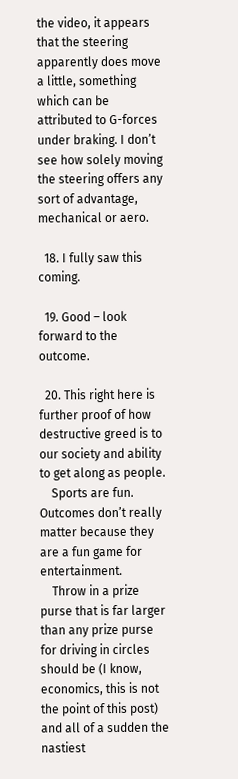the video, it appears that the steering apparently does move a little, something which can be attributed to G-forces under braking. I don’t see how solely moving the steering offers any sort of advantage, mechanical or aero.

  18. I fully saw this coming.

  19. Good – look forward to the outcome.

  20. This right here is further proof of how destructive greed is to our society and ability to get along as people.
    Sports are fun. Outcomes don’t really matter because they are a fun game for entertainment.
    Throw in a prize purse that is far larger than any prize purse for driving in circles should be (I know, economics, this is not the point of this post) and all of a sudden the nastiest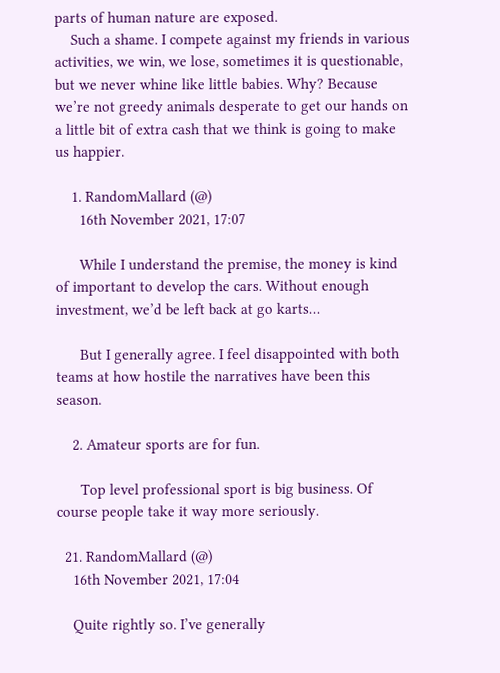parts of human nature are exposed.
    Such a shame. I compete against my friends in various activities, we win, we lose, sometimes it is questionable, but we never whine like little babies. Why? Because we’re not greedy animals desperate to get our hands on a little bit of extra cash that we think is going to make us happier.

    1. RandomMallard (@)
      16th November 2021, 17:07

      While I understand the premise, the money is kind of important to develop the cars. Without enough investment, we’d be left back at go karts…

      But I generally agree. I feel disappointed with both teams at how hostile the narratives have been this season.

    2. Amateur sports are for fun.

      Top level professional sport is big business. Of course people take it way more seriously.

  21. RandomMallard (@)
    16th November 2021, 17:04

    Quite rightly so. I’ve generally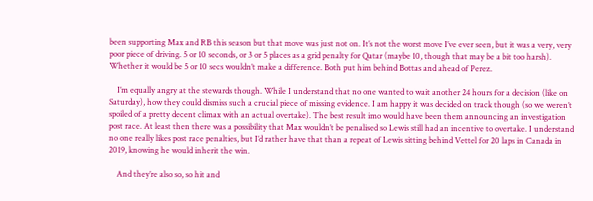been supporting Max and RB this season but that move was just not on. It’s not the worst move I’ve ever seen, but it was a very, very poor piece of driving. 5 or 10 seconds, or 3 or 5 places as a grid penalty for Qatar (maybe 10, though that may be a bit too harsh). Whether it would be 5 or 10 secs wouldn’t make a difference. Both put him behind Bottas and ahead of Perez.

    I’m equally angry at the stewards though. While I understand that no one wanted to wait another 24 hours for a decision (like on Saturday), how they could dismiss such a crucial piece of missing evidence. I am happy it was decided on track though (so we weren’t spoiled of a pretty decent climax with an actual overtake). The best result imo would have been them announcing an investigation post race. At least then there was a possibility that Max wouldn’t be penalised so Lewis still had an incentive to overtake. I understand no one really likes post race penalties, but I’d rather have that than a repeat of Lewis sitting behind Vettel for 20 laps in Canada in 2019, knowing he would inherit the win.

    And they’re also so, so hit and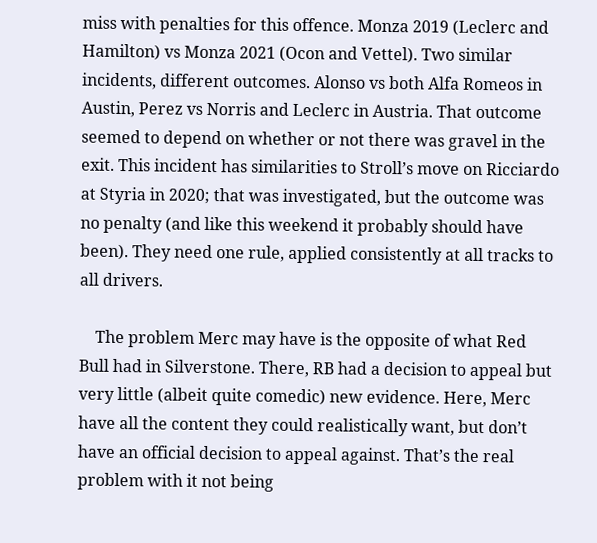miss with penalties for this offence. Monza 2019 (Leclerc and Hamilton) vs Monza 2021 (Ocon and Vettel). Two similar incidents, different outcomes. Alonso vs both Alfa Romeos in Austin, Perez vs Norris and Leclerc in Austria. That outcome seemed to depend on whether or not there was gravel in the exit. This incident has similarities to Stroll’s move on Ricciardo at Styria in 2020; that was investigated, but the outcome was no penalty (and like this weekend it probably should have been). They need one rule, applied consistently at all tracks to all drivers.

    The problem Merc may have is the opposite of what Red Bull had in Silverstone. There, RB had a decision to appeal but very little (albeit quite comedic) new evidence. Here, Merc have all the content they could realistically want, but don’t have an official decision to appeal against. That’s the real problem with it not being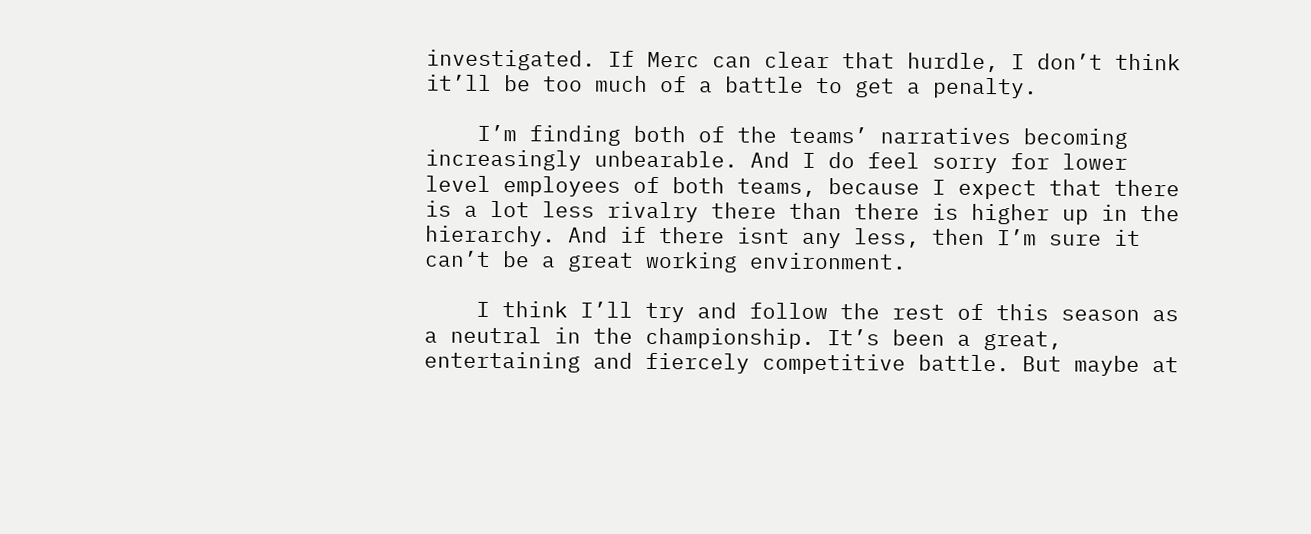investigated. If Merc can clear that hurdle, I don’t think it’ll be too much of a battle to get a penalty.

    I’m finding both of the teams’ narratives becoming increasingly unbearable. And I do feel sorry for lower level employees of both teams, because I expect that there is a lot less rivalry there than there is higher up in the hierarchy. And if there isnt any less, then I’m sure it can’t be a great working environment.

    I think I’ll try and follow the rest of this season as a neutral in the championship. It’s been a great, entertaining and fiercely competitive battle. But maybe at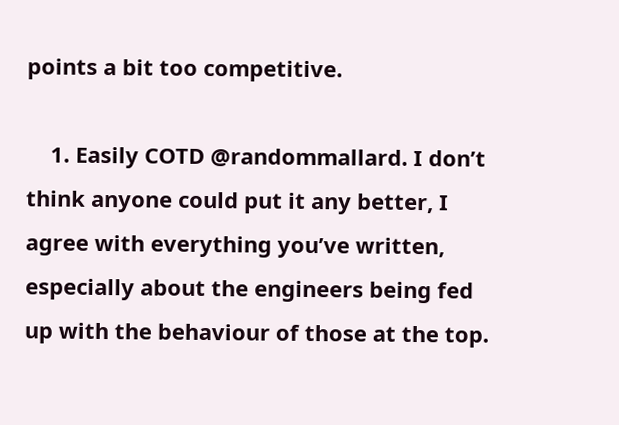points a bit too competitive.

    1. Easily COTD @randommallard. I don’t think anyone could put it any better, I agree with everything you’ve written, especially about the engineers being fed up with the behaviour of those at the top.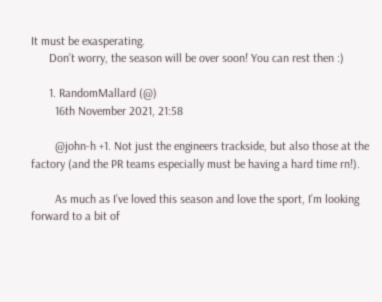It must be exasperating.
      Don’t worry, the season will be over soon! You can rest then :)

      1. RandomMallard (@)
        16th November 2021, 21:58

        @john-h +1. Not just the engineers trackside, but also those at the factory (and the PR teams especially must be having a hard time rn!).

        As much as I’ve loved this season and love the sport, I’m looking forward to a bit of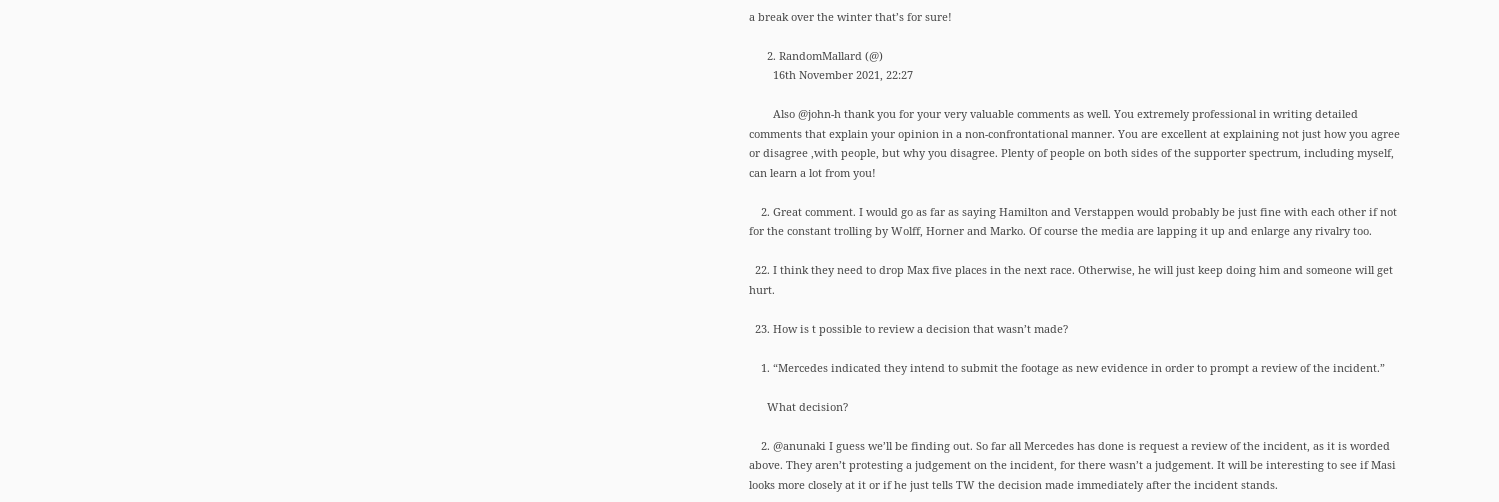a break over the winter that’s for sure!

      2. RandomMallard (@)
        16th November 2021, 22:27

        Also @john-h thank you for your very valuable comments as well. You extremely professional in writing detailed comments that explain your opinion in a non-confrontational manner. You are excellent at explaining not just how you agree or disagree ,with people, but why you disagree. Plenty of people on both sides of the supporter spectrum, including myself, can learn a lot from you!

    2. Great comment. I would go as far as saying Hamilton and Verstappen would probably be just fine with each other if not for the constant trolling by Wolff, Horner and Marko. Of course the media are lapping it up and enlarge any rivalry too.

  22. I think they need to drop Max five places in the next race. Otherwise, he will just keep doing him and someone will get hurt.

  23. How is t possible to review a decision that wasn’t made?

    1. “Mercedes indicated they intend to submit the footage as new evidence in order to prompt a review of the incident.”

      What decision?

    2. @anunaki I guess we’ll be finding out. So far all Mercedes has done is request a review of the incident, as it is worded above. They aren’t protesting a judgement on the incident, for there wasn’t a judgement. It will be interesting to see if Masi looks more closely at it or if he just tells TW the decision made immediately after the incident stands.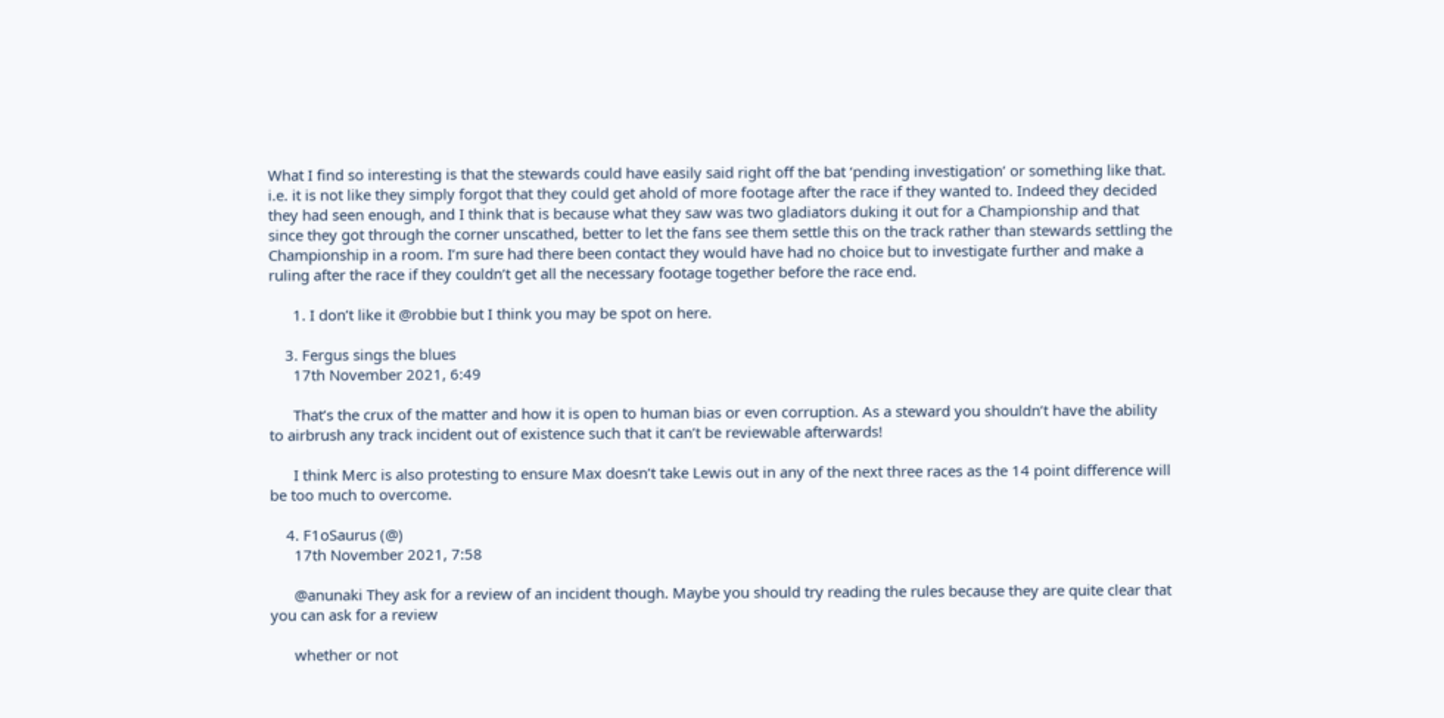What I find so interesting is that the stewards could have easily said right off the bat ‘pending investigation’ or something like that. i.e. it is not like they simply forgot that they could get ahold of more footage after the race if they wanted to. Indeed they decided they had seen enough, and I think that is because what they saw was two gladiators duking it out for a Championship and that since they got through the corner unscathed, better to let the fans see them settle this on the track rather than stewards settling the Championship in a room. I’m sure had there been contact they would have had no choice but to investigate further and make a ruling after the race if they couldn’t get all the necessary footage together before the race end.

      1. I don’t like it @robbie but I think you may be spot on here.

    3. Fergus sings the blues
      17th November 2021, 6:49

      That’s the crux of the matter and how it is open to human bias or even corruption. As a steward you shouldn’t have the ability to airbrush any track incident out of existence such that it can’t be reviewable afterwards!

      I think Merc is also protesting to ensure Max doesn’t take Lewis out in any of the next three races as the 14 point difference will be too much to overcome.

    4. F1oSaurus (@)
      17th November 2021, 7:58

      @anunaki They ask for a review of an incident though. Maybe you should try reading the rules because they are quite clear that you can ask for a review

      whether or not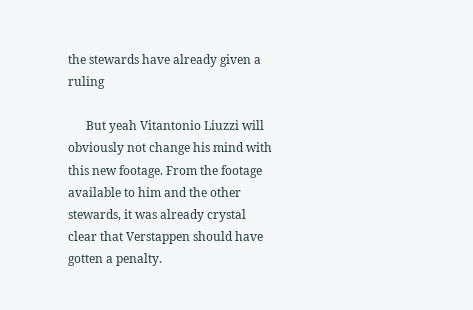the stewards have already given a ruling

      But yeah Vitantonio Liuzzi will obviously not change his mind with this new footage. From the footage available to him and the other stewards, it was already crystal clear that Verstappen should have gotten a penalty.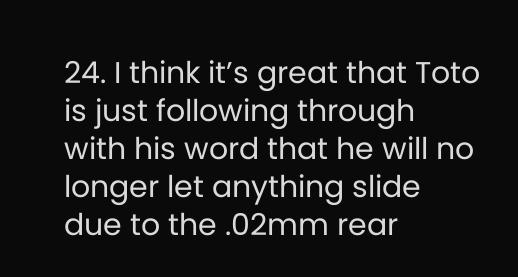24. I think it’s great that Toto is just following through with his word that he will no longer let anything slide due to the .02mm rear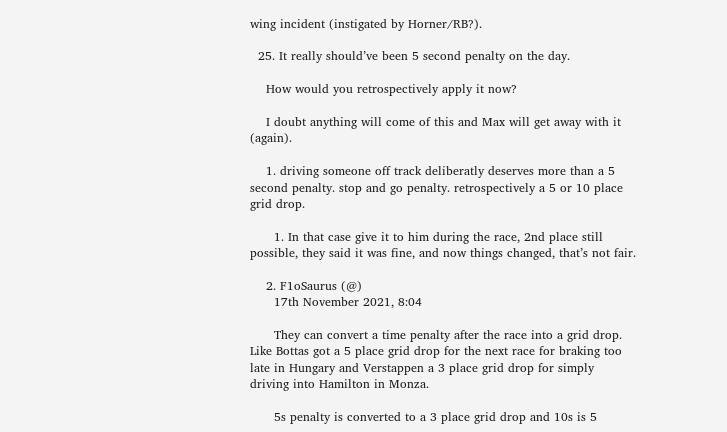wing incident (instigated by Horner/RB?).

  25. It really should’ve been 5 second penalty on the day.

    How would you retrospectively apply it now?

    I doubt anything will come of this and Max will get away with it (again).

    1. driving someone off track deliberatly deserves more than a 5 second penalty. stop and go penalty. retrospectively a 5 or 10 place grid drop.

      1. In that case give it to him during the race, 2nd place still possible, they said it was fine, and now things changed, that’s not fair.

    2. F1oSaurus (@)
      17th November 2021, 8:04

      They can convert a time penalty after the race into a grid drop. Like Bottas got a 5 place grid drop for the next race for braking too late in Hungary and Verstappen a 3 place grid drop for simply driving into Hamilton in Monza.

      5s penalty is converted to a 3 place grid drop and 10s is 5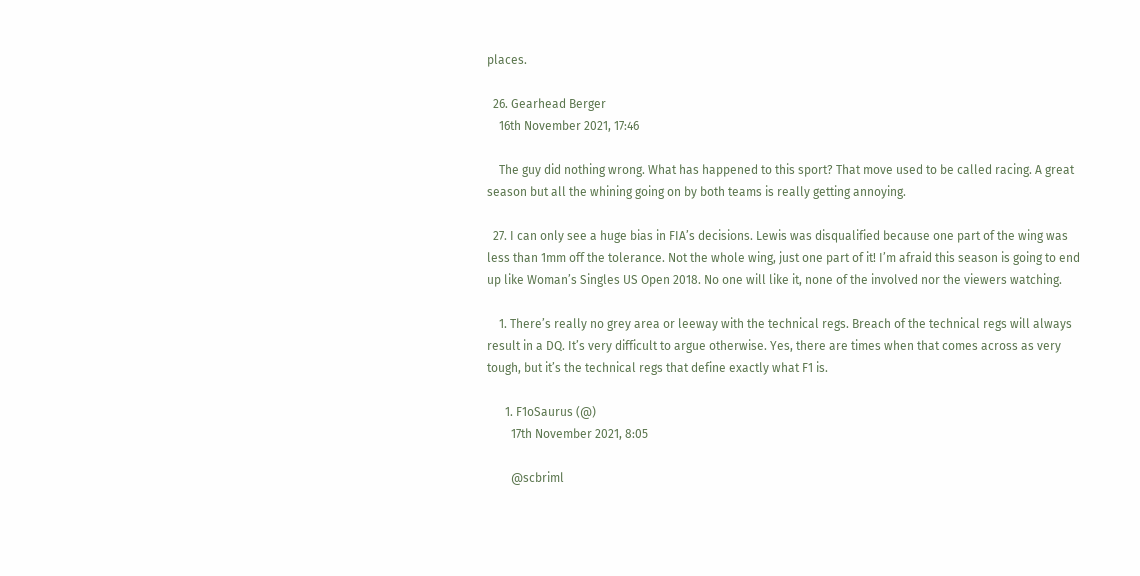places.

  26. Gearhead Berger
    16th November 2021, 17:46

    The guy did nothing wrong. What has happened to this sport? That move used to be called racing. A great season but all the whining going on by both teams is really getting annoying.

  27. I can only see a huge bias in FIA’s decisions. Lewis was disqualified because one part of the wing was less than 1mm off the tolerance. Not the whole wing, just one part of it! I’m afraid this season is going to end up like Woman’s Singles US Open 2018. No one will like it, none of the involved nor the viewers watching.

    1. There’s really no grey area or leeway with the technical regs. Breach of the technical regs will always result in a DQ. It’s very difficult to argue otherwise. Yes, there are times when that comes across as very tough, but it’s the technical regs that define exactly what F1 is.

      1. F1oSaurus (@)
        17th November 2021, 8:05

        @scbriml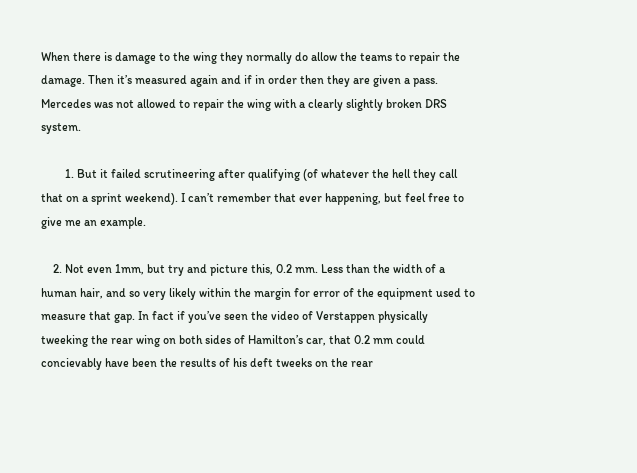When there is damage to the wing they normally do allow the teams to repair the damage. Then it’s measured again and if in order then they are given a pass. Mercedes was not allowed to repair the wing with a clearly slightly broken DRS system.

        1. But it failed scrutineering after qualifying (of whatever the hell they call that on a sprint weekend). I can’t remember that ever happening, but feel free to give me an example.

    2. Not even 1mm, but try and picture this, 0.2 mm. Less than the width of a human hair, and so very likely within the margin for error of the equipment used to measure that gap. In fact if you’ve seen the video of Verstappen physically tweeking the rear wing on both sides of Hamilton’s car, that 0.2 mm could concievably have been the results of his deft tweeks on the rear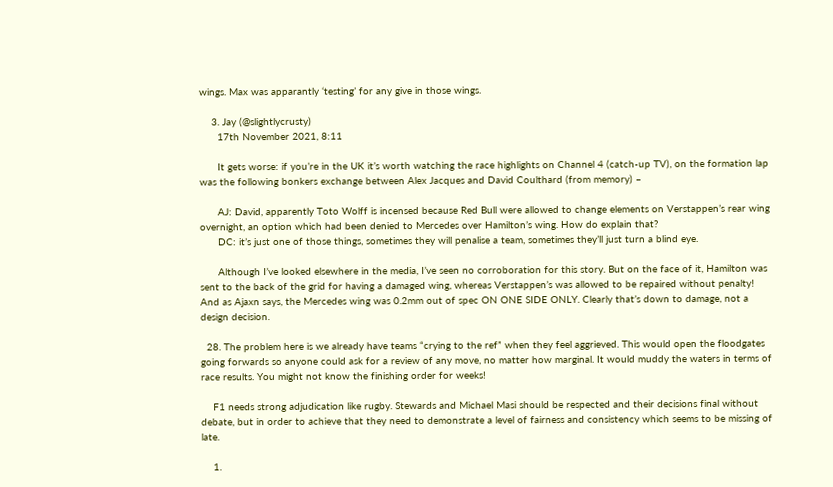wings. Max was apparantly ‘testing’ for any give in those wings.

    3. Jay (@slightlycrusty)
      17th November 2021, 8:11

      It gets worse: if you’re in the UK it’s worth watching the race highlights on Channel 4 (catch-up TV), on the formation lap was the following bonkers exchange between Alex Jacques and David Coulthard (from memory) –

      AJ: David, apparently Toto Wolff is incensed because Red Bull were allowed to change elements on Verstappen’s rear wing overnight, an option which had been denied to Mercedes over Hamilton’s wing. How do explain that?
      DC: it’s just one of those things, sometimes they will penalise a team, sometimes they’ll just turn a blind eye.

      Although I’ve looked elsewhere in the media, I’ve seen no corroboration for this story. But on the face of it, Hamilton was sent to the back of the grid for having a damaged wing, whereas Verstappen’s was allowed to be repaired without penalty! And as Ajaxn says, the Mercedes wing was 0.2mm out of spec ON ONE SIDE ONLY. Clearly that’s down to damage, not a design decision.

  28. The problem here is we already have teams “crying to the ref” when they feel aggrieved. This would open the floodgates going forwards so anyone could ask for a review of any move, no matter how marginal. It would muddy the waters in terms of race results. You might not know the finishing order for weeks!

    F1 needs strong adjudication like rugby. Stewards and Michael Masi should be respected and their decisions final without debate, but in order to achieve that they need to demonstrate a level of fairness and consistency which seems to be missing of late.

    1.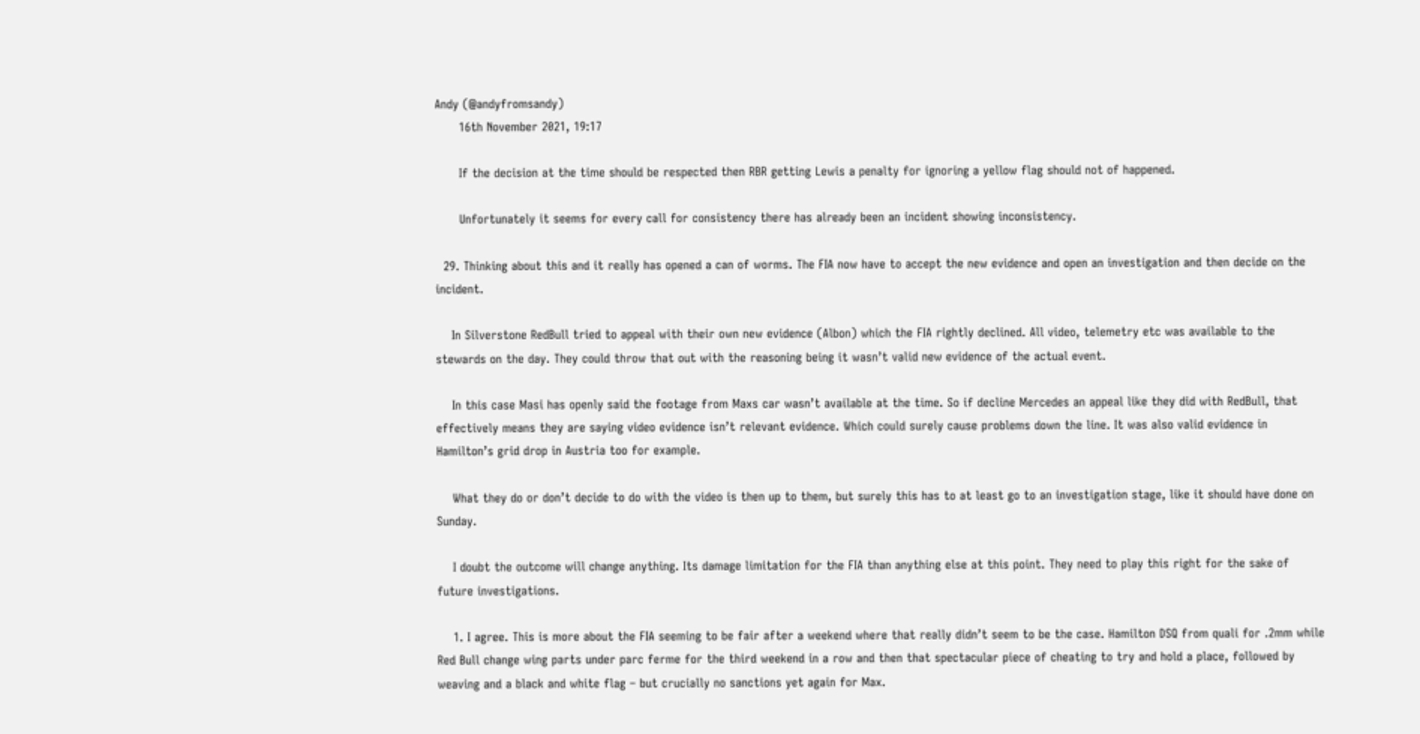Andy (@andyfromsandy)
      16th November 2021, 19:17

      If the decision at the time should be respected then RBR getting Lewis a penalty for ignoring a yellow flag should not of happened.

      Unfortunately it seems for every call for consistency there has already been an incident showing inconsistency.

  29. Thinking about this and it really has opened a can of worms. The FIA now have to accept the new evidence and open an investigation and then decide on the incident.

    In Silverstone RedBull tried to appeal with their own new evidence (Albon) which the FIA rightly declined. All video, telemetry etc was available to the stewards on the day. They could throw that out with the reasoning being it wasn’t valid new evidence of the actual event.

    In this case Masi has openly said the footage from Maxs car wasn’t available at the time. So if decline Mercedes an appeal like they did with RedBull, that effectively means they are saying video evidence isn’t relevant evidence. Which could surely cause problems down the line. It was also valid evidence in Hamilton’s grid drop in Austria too for example.

    What they do or don’t decide to do with the video is then up to them, but surely this has to at least go to an investigation stage, like it should have done on Sunday.

    I doubt the outcome will change anything. Its damage limitation for the FIA than anything else at this point. They need to play this right for the sake of future investigations.

    1. I agree. This is more about the FIA seeming to be fair after a weekend where that really didn’t seem to be the case. Hamilton DSQ from quali for .2mm while Red Bull change wing parts under parc ferme for the third weekend in a row and then that spectacular piece of cheating to try and hold a place, followed by weaving and a black and white flag – but crucially no sanctions yet again for Max.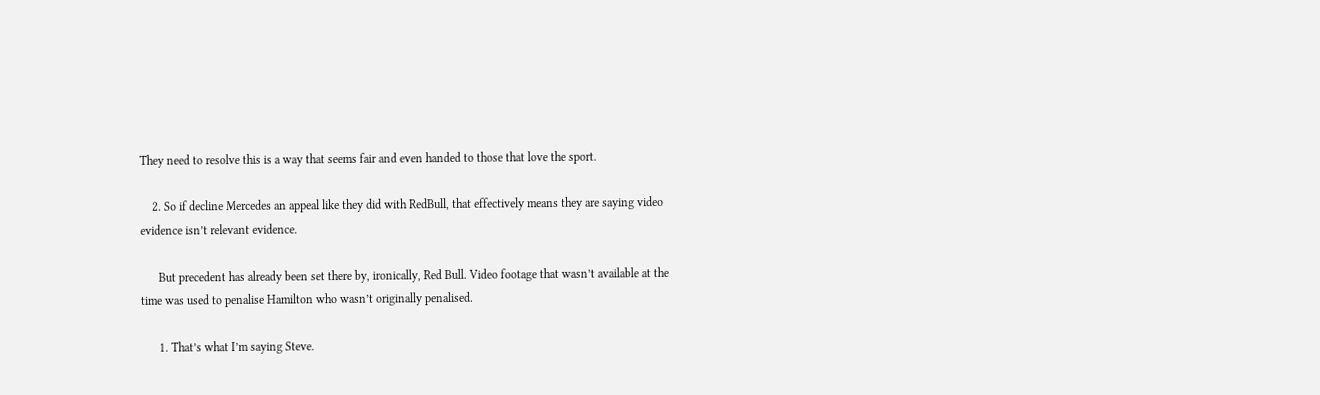They need to resolve this is a way that seems fair and even handed to those that love the sport.

    2. So if decline Mercedes an appeal like they did with RedBull, that effectively means they are saying video evidence isn’t relevant evidence.

      But precedent has already been set there by, ironically, Red Bull. Video footage that wasn’t available at the time was used to penalise Hamilton who wasn’t originally penalised.

      1. That’s what I’m saying Steve.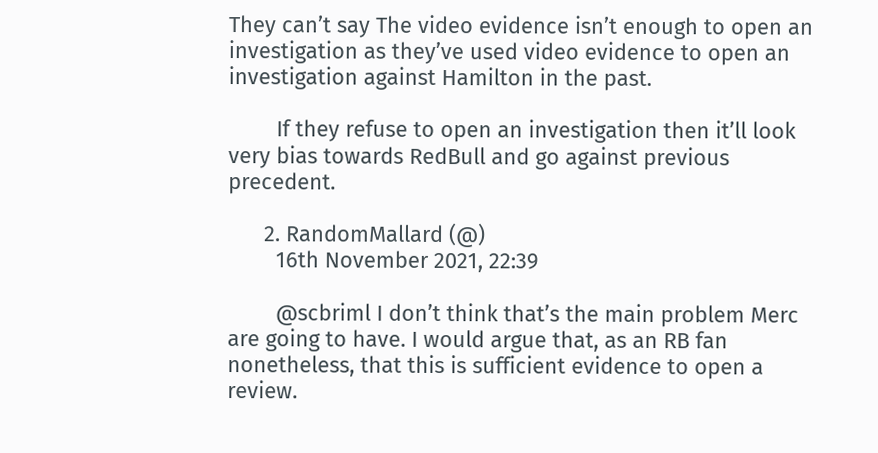They can’t say The video evidence isn’t enough to open an investigation as they’ve used video evidence to open an investigation against Hamilton in the past.

        If they refuse to open an investigation then it’ll look very bias towards RedBull and go against previous precedent.

      2. RandomMallard (@)
        16th November 2021, 22:39

        @scbriml I don’t think that’s the main problem Merc are going to have. I would argue that, as an RB fan nonetheless, that this is sufficient evidence to open a review.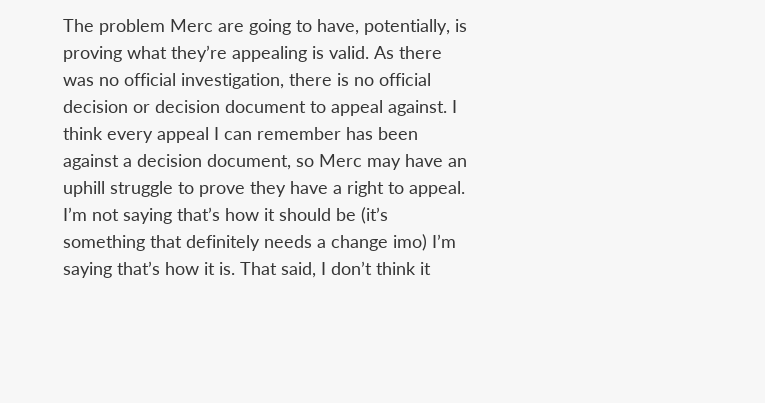The problem Merc are going to have, potentially, is proving what they’re appealing is valid. As there was no official investigation, there is no official decision or decision document to appeal against. I think every appeal I can remember has been against a decision document, so Merc may have an uphill struggle to prove they have a right to appeal. I’m not saying that’s how it should be (it’s something that definitely needs a change imo) I’m saying that’s how it is. That said, I don’t think it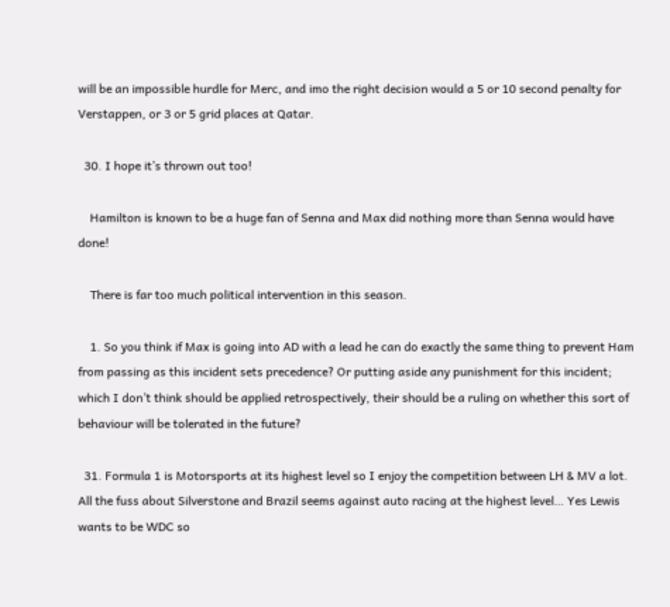will be an impossible hurdle for Merc, and imo the right decision would a 5 or 10 second penalty for Verstappen, or 3 or 5 grid places at Qatar.

  30. I hope it’s thrown out too!

    Hamilton is known to be a huge fan of Senna and Max did nothing more than Senna would have done!

    There is far too much political intervention in this season.

    1. So you think if Max is going into AD with a lead he can do exactly the same thing to prevent Ham from passing as this incident sets precedence? Or putting aside any punishment for this incident; which I don’t think should be applied retrospectively, their should be a ruling on whether this sort of behaviour will be tolerated in the future?

  31. Formula 1 is Motorsports at its highest level so I enjoy the competition between LH & MV a lot. All the fuss about Silverstone and Brazil seems against auto racing at the highest level… Yes Lewis wants to be WDC so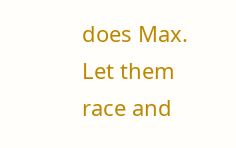does Max. Let them race and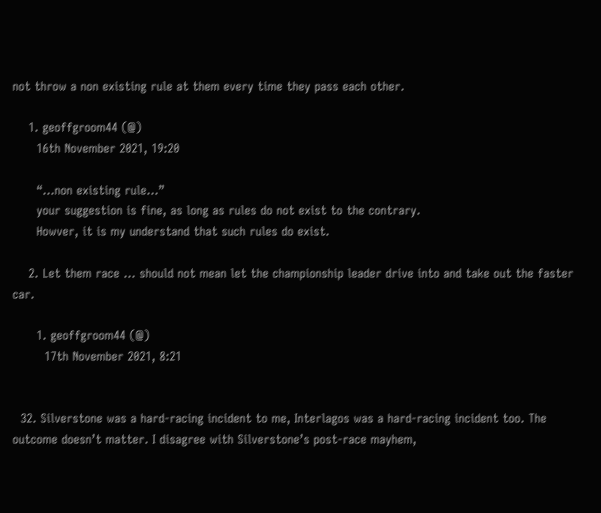not throw a non existing rule at them every time they pass each other.

    1. geoffgroom44 (@)
      16th November 2021, 19:20

      “…non existing rule…”
      your suggestion is fine, as long as rules do not exist to the contrary.
      Howver, it is my understand that such rules do exist.

    2. Let them race … should not mean let the championship leader drive into and take out the faster car.

      1. geoffgroom44 (@)
        17th November 2021, 8:21


  32. Silverstone was a hard-racing incident to me, Interlagos was a hard-racing incident too. The outcome doesn’t matter. I disagree with Silverstone’s post-race mayhem,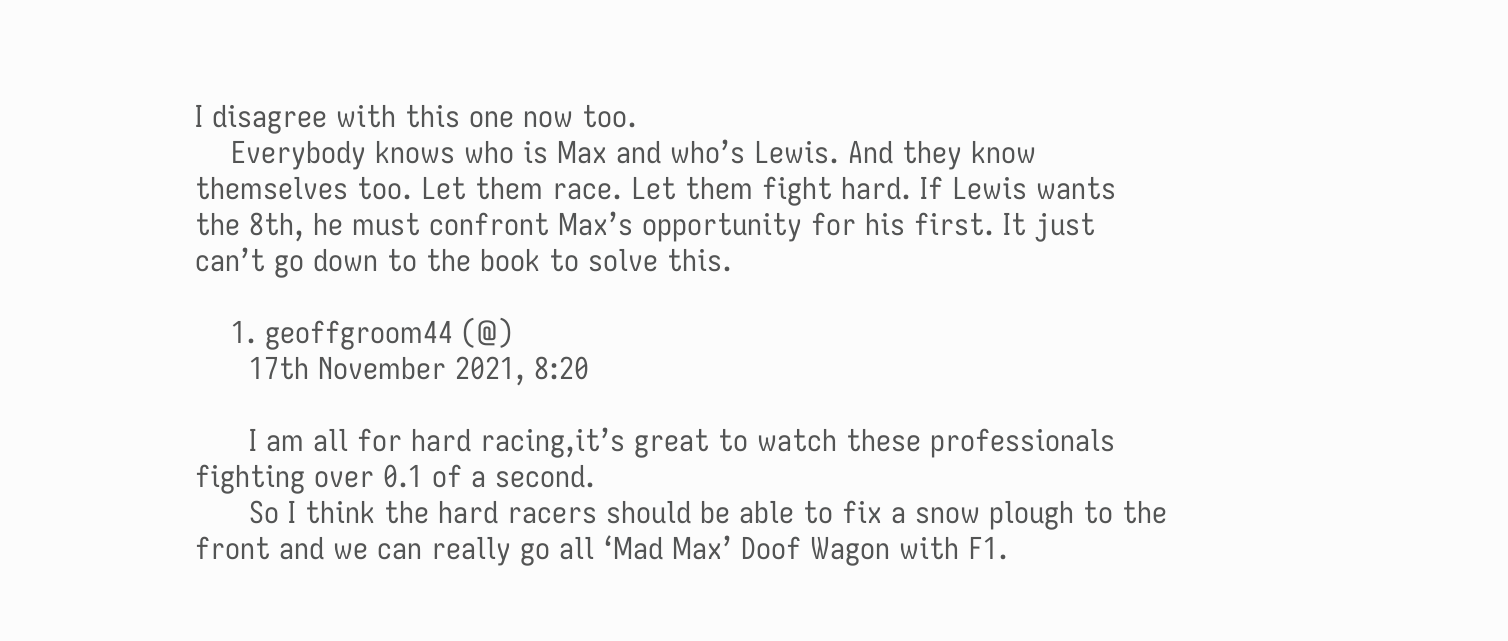I disagree with this one now too.
    Everybody knows who is Max and who’s Lewis. And they know themselves too. Let them race. Let them fight hard. If Lewis wants the 8th, he must confront Max’s opportunity for his first. It just can’t go down to the book to solve this.

    1. geoffgroom44 (@)
      17th November 2021, 8:20

      I am all for hard racing,it’s great to watch these professionals fighting over 0.1 of a second.
      So I think the hard racers should be able to fix a snow plough to the front and we can really go all ‘Mad Max’ Doof Wagon with F1.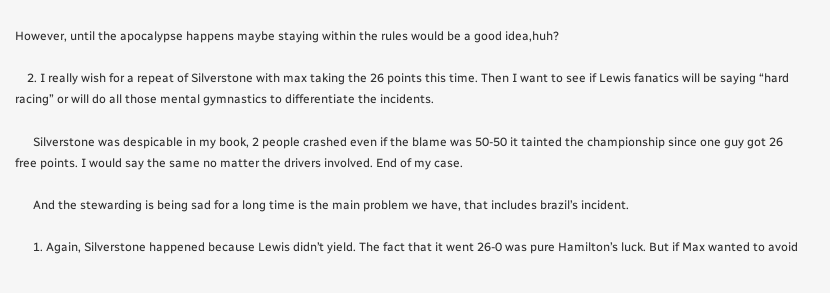However, until the apocalypse happens maybe staying within the rules would be a good idea,huh?

    2. I really wish for a repeat of Silverstone with max taking the 26 points this time. Then I want to see if Lewis fanatics will be saying “hard racing” or will do all those mental gymnastics to differentiate the incidents.

      Silverstone was despicable in my book, 2 people crashed even if the blame was 50-50 it tainted the championship since one guy got 26 free points. I would say the same no matter the drivers involved. End of my case.

      And the stewarding is being sad for a long time is the main problem we have, that includes brazil’s incident.

      1. Again, Silverstone happened because Lewis didn’t yield. The fact that it went 26-0 was pure Hamilton’s luck. But if Max wanted to avoid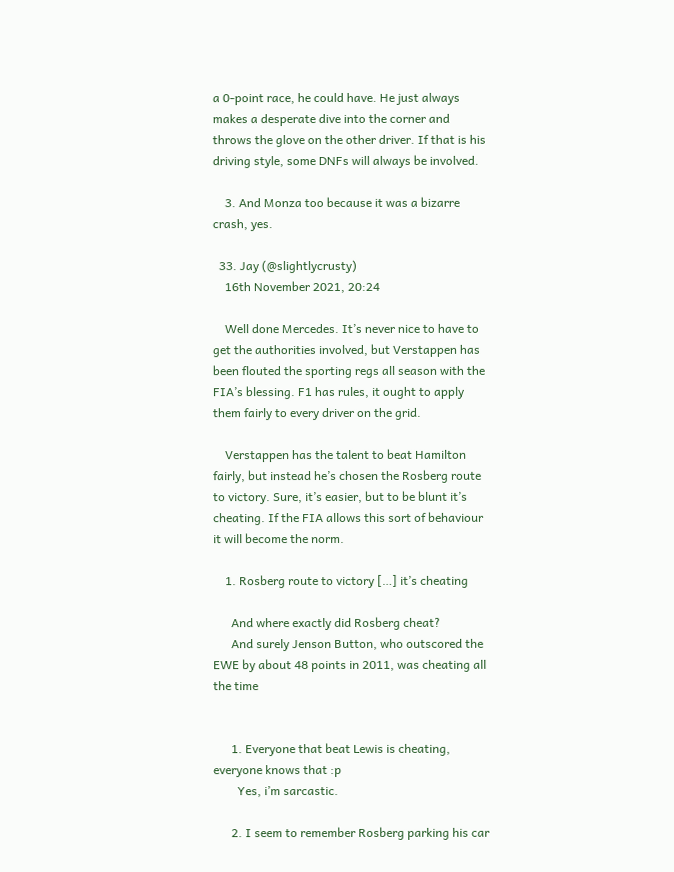a 0-point race, he could have. He just always makes a desperate dive into the corner and throws the glove on the other driver. If that is his driving style, some DNFs will always be involved.

    3. And Monza too because it was a bizarre crash, yes.

  33. Jay (@slightlycrusty)
    16th November 2021, 20:24

    Well done Mercedes. It’s never nice to have to get the authorities involved, but Verstappen has been flouted the sporting regs all season with the FIA’s blessing. F1 has rules, it ought to apply them fairly to every driver on the grid.

    Verstappen has the talent to beat Hamilton fairly, but instead he’s chosen the Rosberg route to victory. Sure, it’s easier, but to be blunt it’s cheating. If the FIA allows this sort of behaviour it will become the norm.

    1. Rosberg route to victory […] it’s cheating

      And where exactly did Rosberg cheat?
      And surely Jenson Button, who outscored the EWE by about 48 points in 2011, was cheating all the time


      1. Everyone that beat Lewis is cheating, everyone knows that :p
        Yes, i’m sarcastic.

      2. I seem to remember Rosberg parking his car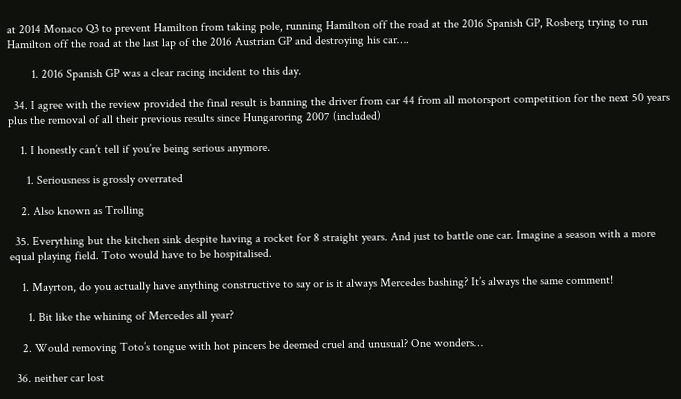at 2014 Monaco Q3 to prevent Hamilton from taking pole, running Hamilton off the road at the 2016 Spanish GP, Rosberg trying to run Hamilton off the road at the last lap of the 2016 Austrian GP and destroying his car….

        1. 2016 Spanish GP was a clear racing incident to this day.

  34. I agree with the review provided the final result is banning the driver from car 44 from all motorsport competition for the next 50 years plus the removal of all their previous results since Hungaroring 2007 (included)

    1. I honestly can’t tell if you’re being serious anymore.

      1. Seriousness is grossly overrated

    2. Also known as Trolling

  35. Everything but the kitchen sink despite having a rocket for 8 straight years. And just to battle one car. Imagine a season with a more equal playing field. Toto would have to be hospitalised.

    1. Mayrton, do you actually have anything constructive to say or is it always Mercedes bashing? It’s always the same comment!

      1. Bit like the whining of Mercedes all year?

    2. Would removing Toto’s tongue with hot pincers be deemed cruel and unusual? One wonders…

  36. neither car lost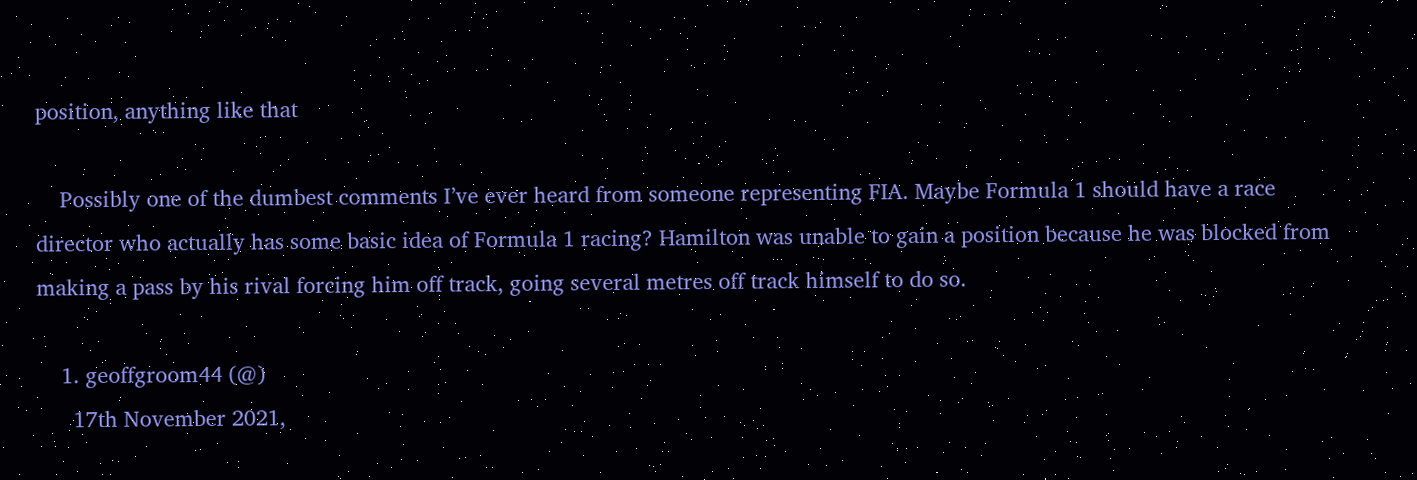position, anything like that

    Possibly one of the dumbest comments I’ve ever heard from someone representing FIA. Maybe Formula 1 should have a race director who actually has some basic idea of Formula 1 racing? Hamilton was unable to gain a position because he was blocked from making a pass by his rival forcing him off track, going several metres off track himself to do so.

    1. geoffgroom44 (@)
      17th November 2021,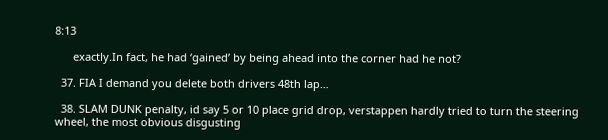8:13

      exactly.In fact, he had ‘gained’ by being ahead into the corner had he not?

  37. FIA I demand you delete both drivers 48th lap…

  38. SLAM DUNK penalty, id say 5 or 10 place grid drop, verstappen hardly tried to turn the steering wheel, the most obvious disgusting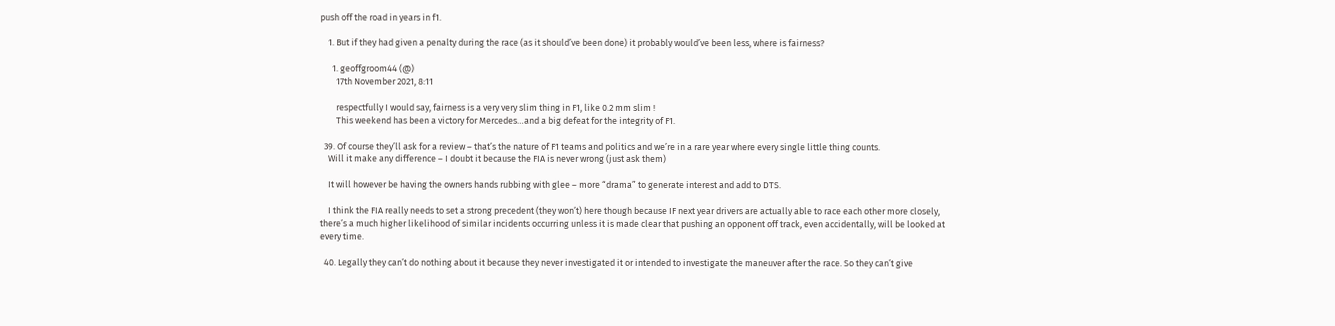push off the road in years in f1.

    1. But if they had given a penalty during the race (as it should’ve been done) it probably would’ve been less, where is fairness?

      1. geoffgroom44 (@)
        17th November 2021, 8:11

        respectfully I would say, fairness is a very very slim thing in F1, like 0.2 mm slim !
        This weekend has been a victory for Mercedes…and a big defeat for the integrity of F1.

  39. Of course they’ll ask for a review – that’s the nature of F1 teams and politics and we’re in a rare year where every single little thing counts.
    Will it make any difference – I doubt it because the FIA is never wrong (just ask them)

    It will however be having the owners hands rubbing with glee – more “drama” to generate interest and add to DTS.

    I think the FIA really needs to set a strong precedent (they won’t) here though because IF next year drivers are actually able to race each other more closely, there’s a much higher likelihood of similar incidents occurring unless it is made clear that pushing an opponent off track, even accidentally, will be looked at every time.

  40. Legally they can’t do nothing about it because they never investigated it or intended to investigate the maneuver after the race. So they can’t give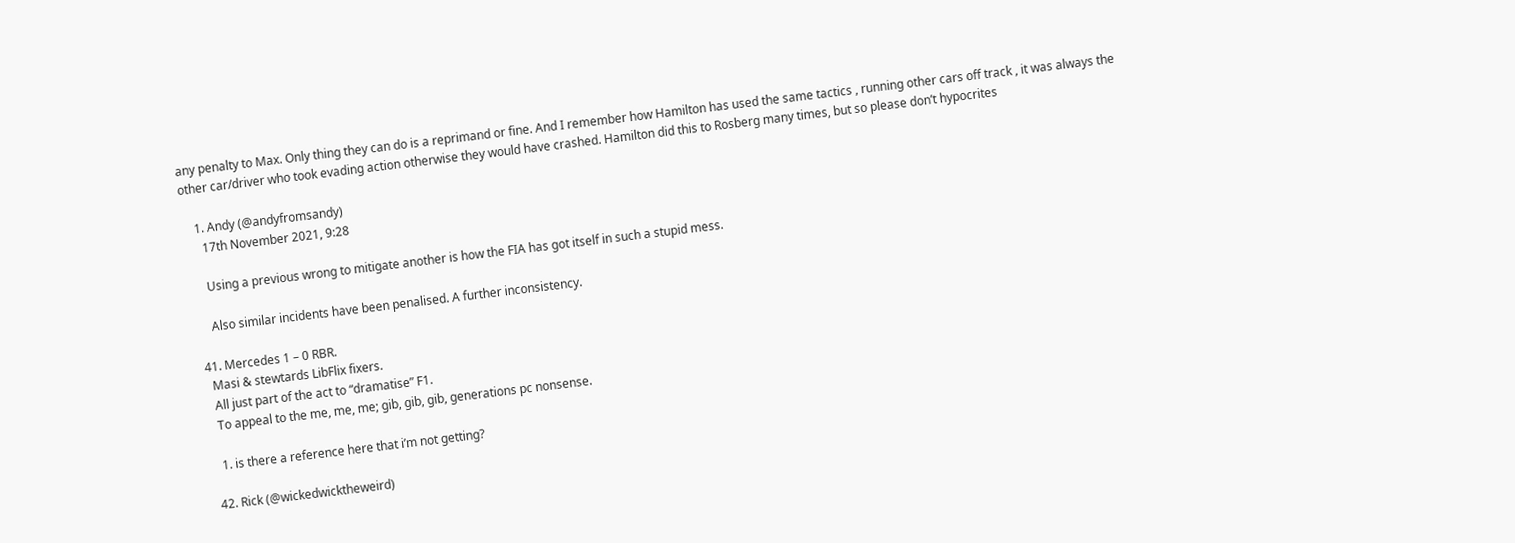any penalty to Max. Only thing they can do is a reprimand or fine. And I remember how Hamilton has used the same tactics , running other cars off track , it was always the other car/driver who took evading action otherwise they would have crashed. Hamilton did this to Rosberg many times, but so please don’t hypocrites

    1. Andy (@andyfromsandy)
      17th November 2021, 9:28

      Using a previous wrong to mitigate another is how the FIA has got itself in such a stupid mess.

      Also similar incidents have been penalised. A further inconsistency.

  41. Mercedes 1 – 0 RBR.
    Masi & stewtards LibFlix fixers.
    All just part of the act to “dramatise” F1.
    To appeal to the me, me, me; gib, gib, gib, generations pc nonsense.

    1. is there a reference here that i’m not getting?

  42. Rick (@wickedwicktheweird)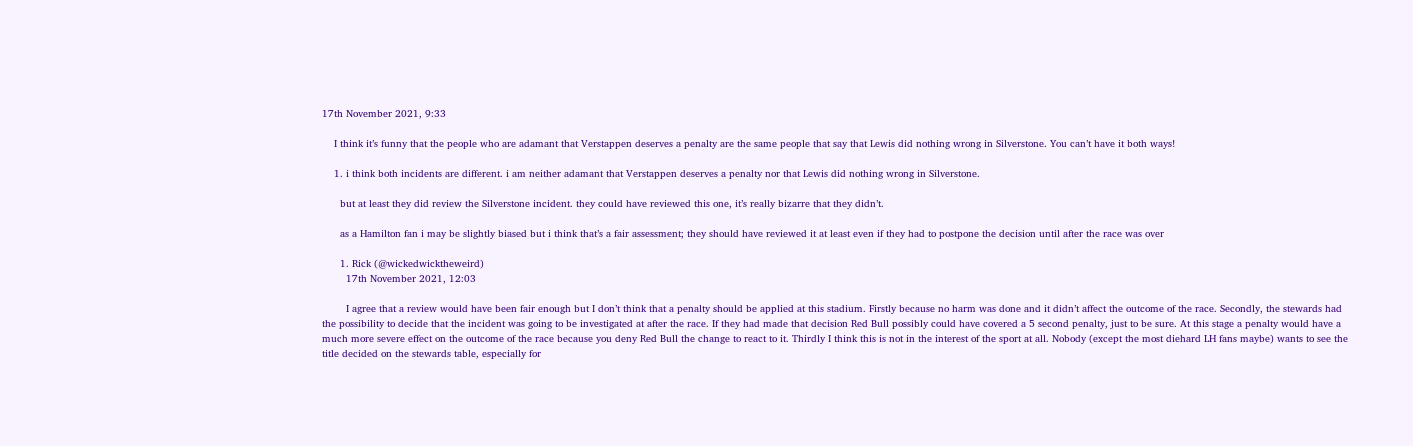17th November 2021, 9:33

    I think it’s funny that the people who are adamant that Verstappen deserves a penalty are the same people that say that Lewis did nothing wrong in Silverstone. You can’t have it both ways!

    1. i think both incidents are different. i am neither adamant that Verstappen deserves a penalty nor that Lewis did nothing wrong in Silverstone.

      but at least they did review the Silverstone incident. they could have reviewed this one, it’s really bizarre that they didn’t.

      as a Hamilton fan i may be slightly biased but i think that’s a fair assessment; they should have reviewed it at least even if they had to postpone the decision until after the race was over

      1. Rick (@wickedwicktheweird)
        17th November 2021, 12:03

        I agree that a review would have been fair enough but I don’t think that a penalty should be applied at this stadium. Firstly because no harm was done and it didn’t affect the outcome of the race. Secondly, the stewards had the possibility to decide that the incident was going to be investigated at after the race. If they had made that decision Red Bull possibly could have covered a 5 second penalty, just to be sure. At this stage a penalty would have a much more severe effect on the outcome of the race because you deny Red Bull the change to react to it. Thirdly I think this is not in the interest of the sport at all. Nobody (except the most diehard LH fans maybe) wants to see the title decided on the stewards table, especially for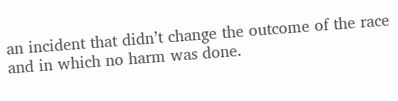an incident that didn’t change the outcome of the race and in which no harm was done.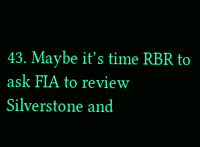43. Maybe it’s time RBR to ask FIA to review Silverstone and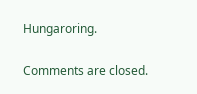Hungaroring.

Comments are closed.